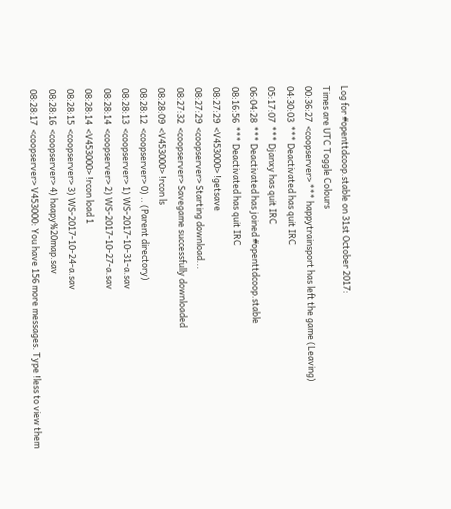Log for #openttdcoop.stable on 31st October 2017:
Times are UTC Toggle Colours
00:36:27  <coopserver> *** happytrainsport has left the game (Leaving)
04:30:03  *** Deactivated has quit IRC
05:17:07  *** Djanxy has quit IRC
06:04:28  *** Deactivated has joined #openttdcoop.stable
08:16:56  *** Deactivated has quit IRC
08:27:29  <V453000> !getsave
08:27:29  <coopserver> Starting download...
08:27:32  <coopserver> Savegame successfully downloaded
08:28:09  <V453000> !rcon ls
08:28:12  <coopserver> 0) .. (Parent directory)
08:28:13  <coopserver> 1) WS-2017-10-31-a.sav
08:28:14  <coopserver> 2) WS-2017-10-27-a.sav
08:28:14  <V453000> !rcon load 1
08:28:15  <coopserver> 3) WS-2017-10-24-a.sav
08:28:16  <coopserver> 4) haapy%20map.sav
08:28:17  <coopserver> V453000: You have 156 more messages. Type !less to view them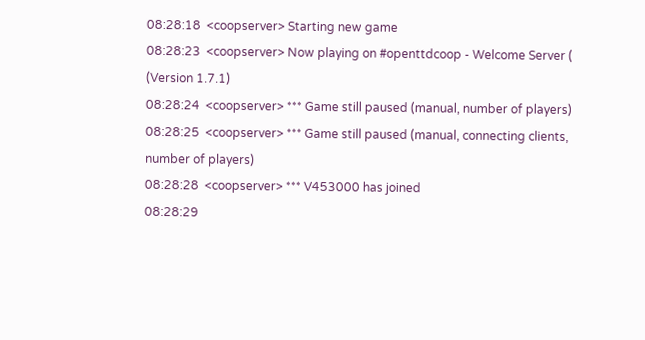08:28:18  <coopserver> Starting new game
08:28:23  <coopserver> Now playing on #openttdcoop - Welcome Server ( (Version 1.7.1)
08:28:24  <coopserver> *** Game still paused (manual, number of players)
08:28:25  <coopserver> *** Game still paused (manual, connecting clients, number of players)
08:28:28  <coopserver> *** V453000 has joined
08:28:29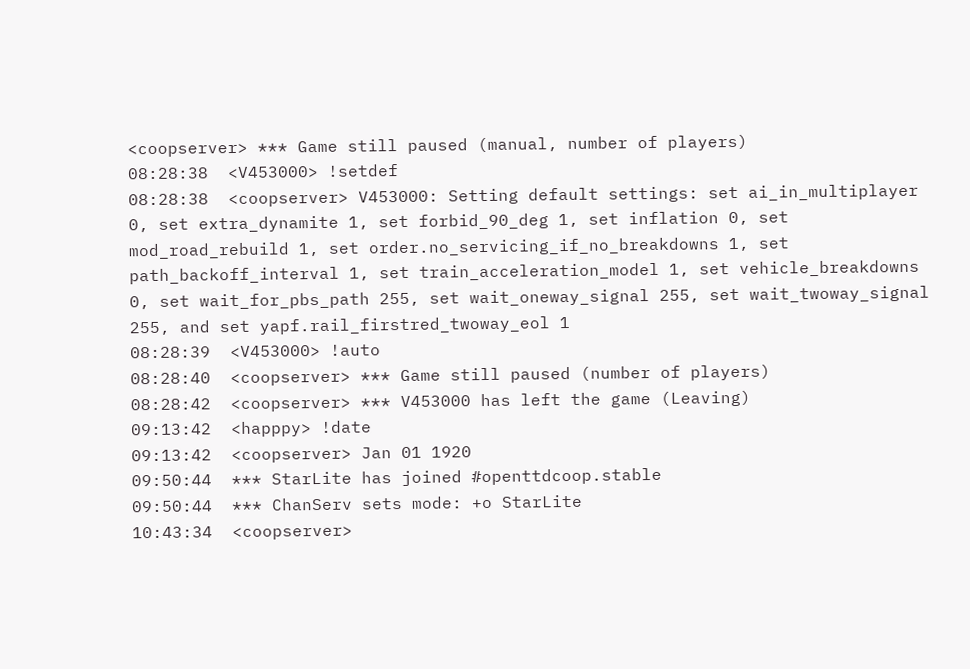<coopserver> *** Game still paused (manual, number of players)
08:28:38  <V453000> !setdef
08:28:38  <coopserver> V453000: Setting default settings: set ai_in_multiplayer 0, set extra_dynamite 1, set forbid_90_deg 1, set inflation 0, set mod_road_rebuild 1, set order.no_servicing_if_no_breakdowns 1, set path_backoff_interval 1, set train_acceleration_model 1, set vehicle_breakdowns 0, set wait_for_pbs_path 255, set wait_oneway_signal 255, set wait_twoway_signal 255, and set yapf.rail_firstred_twoway_eol 1
08:28:39  <V453000> !auto
08:28:40  <coopserver> *** Game still paused (number of players)
08:28:42  <coopserver> *** V453000 has left the game (Leaving)
09:13:42  <happpy> !date
09:13:42  <coopserver> Jan 01 1920
09:50:44  *** StarLite has joined #openttdcoop.stable
09:50:44  *** ChanServ sets mode: +o StarLite
10:43:34  <coopserver>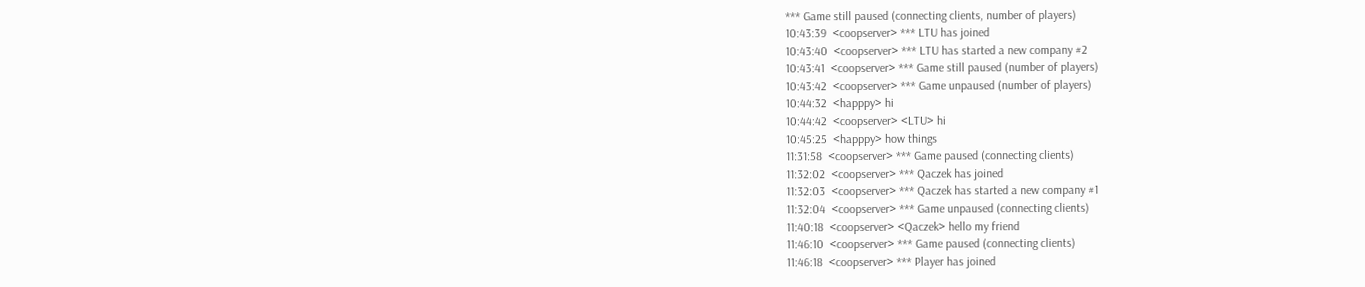*** Game still paused (connecting clients, number of players)
10:43:39  <coopserver> *** LTU has joined
10:43:40  <coopserver> *** LTU has started a new company #2
10:43:41  <coopserver> *** Game still paused (number of players)
10:43:42  <coopserver> *** Game unpaused (number of players)
10:44:32  <happpy> hi
10:44:42  <coopserver> <LTU> hi
10:45:25  <happpy> how things
11:31:58  <coopserver> *** Game paused (connecting clients)
11:32:02  <coopserver> *** Qaczek has joined
11:32:03  <coopserver> *** Qaczek has started a new company #1
11:32:04  <coopserver> *** Game unpaused (connecting clients)
11:40:18  <coopserver> <Qaczek> hello my friend
11:46:10  <coopserver> *** Game paused (connecting clients)
11:46:18  <coopserver> *** Player has joined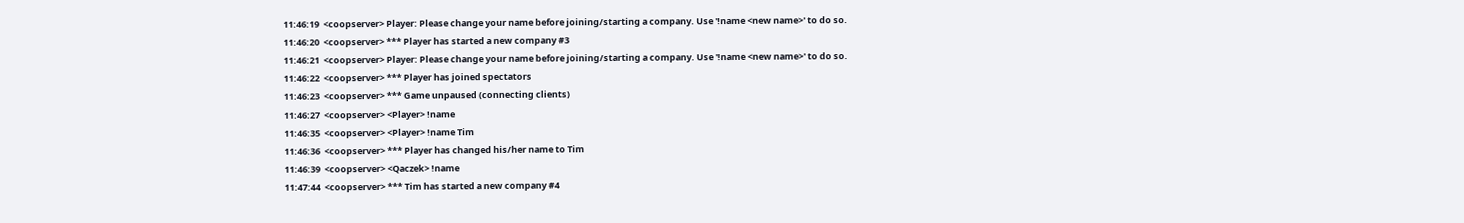11:46:19  <coopserver> Player: Please change your name before joining/starting a company. Use '!name <new name>' to do so.
11:46:20  <coopserver> *** Player has started a new company #3
11:46:21  <coopserver> Player: Please change your name before joining/starting a company. Use '!name <new name>' to do so.
11:46:22  <coopserver> *** Player has joined spectators
11:46:23  <coopserver> *** Game unpaused (connecting clients)
11:46:27  <coopserver> <Player> !name
11:46:35  <coopserver> <Player> !name Tim
11:46:36  <coopserver> *** Player has changed his/her name to Tim
11:46:39  <coopserver> <Qaczek> !name
11:47:44  <coopserver> *** Tim has started a new company #4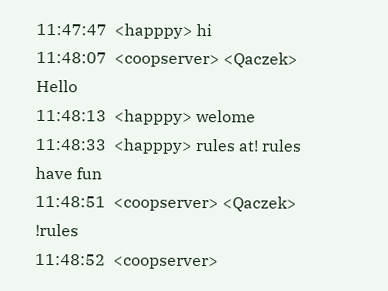11:47:47  <happpy> hi
11:48:07  <coopserver> <Qaczek> Hello
11:48:13  <happpy> welome
11:48:33  <happpy> rules at! rules have fun
11:48:51  <coopserver> <Qaczek> !rules
11:48:52  <coopserver>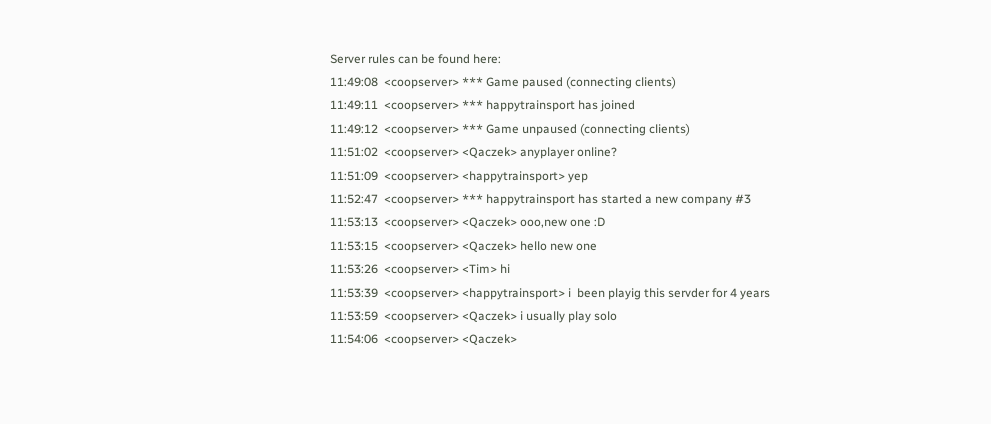Server rules can be found here:
11:49:08  <coopserver> *** Game paused (connecting clients)
11:49:11  <coopserver> *** happytrainsport has joined
11:49:12  <coopserver> *** Game unpaused (connecting clients)
11:51:02  <coopserver> <Qaczek> anyplayer online?
11:51:09  <coopserver> <happytrainsport> yep
11:52:47  <coopserver> *** happytrainsport has started a new company #3
11:53:13  <coopserver> <Qaczek> ooo,new one :D
11:53:15  <coopserver> <Qaczek> hello new one
11:53:26  <coopserver> <Tim> hi
11:53:39  <coopserver> <happytrainsport> i  been playig this servder for 4 years
11:53:59  <coopserver> <Qaczek> i usually play solo
11:54:06  <coopserver> <Qaczek>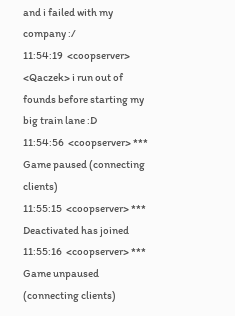and i failed with my company :/
11:54:19  <coopserver> <Qaczek> i run out of founds before starting my big train lane :D
11:54:56  <coopserver> *** Game paused (connecting clients)
11:55:15  <coopserver> *** Deactivated has joined
11:55:16  <coopserver> *** Game unpaused (connecting clients)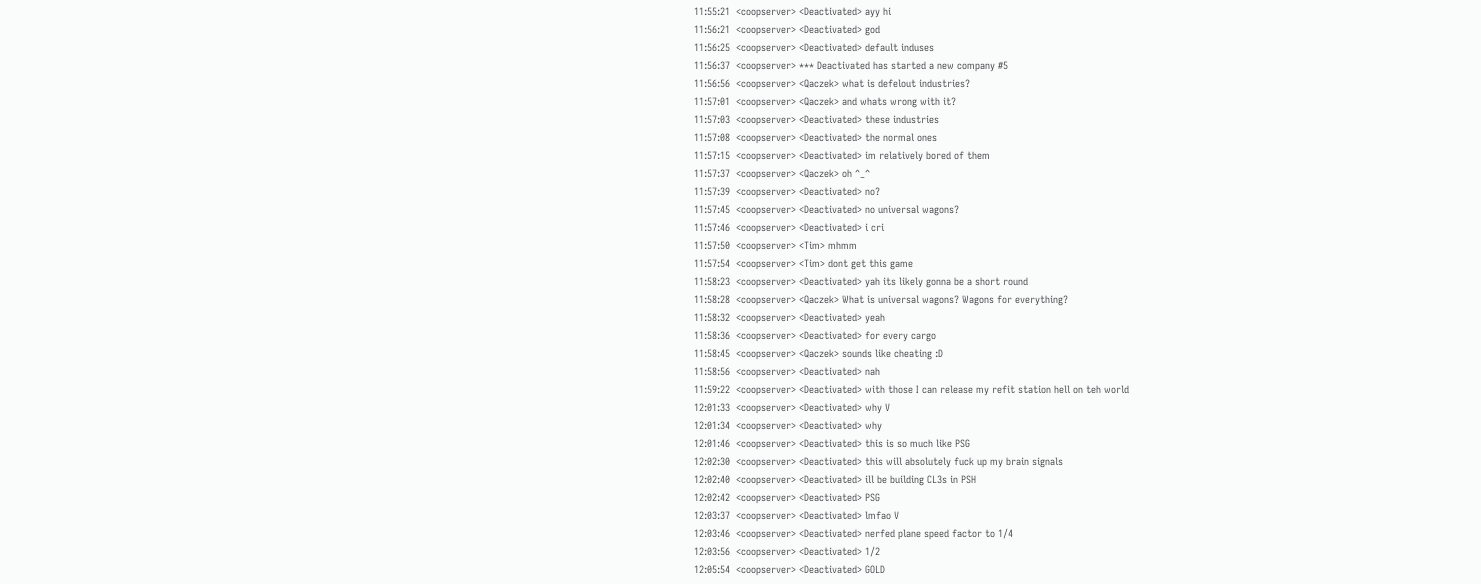11:55:21  <coopserver> <Deactivated> ayy hi
11:56:21  <coopserver> <Deactivated> god
11:56:25  <coopserver> <Deactivated> default induses
11:56:37  <coopserver> *** Deactivated has started a new company #5
11:56:56  <coopserver> <Qaczek> what is defelout industries?
11:57:01  <coopserver> <Qaczek> and whats wrong with it?
11:57:03  <coopserver> <Deactivated> these industries
11:57:08  <coopserver> <Deactivated> the normal ones
11:57:15  <coopserver> <Deactivated> im relatively bored of them
11:57:37  <coopserver> <Qaczek> oh ^_^
11:57:39  <coopserver> <Deactivated> no?
11:57:45  <coopserver> <Deactivated> no universal wagons?
11:57:46  <coopserver> <Deactivated> i cri
11:57:50  <coopserver> <Tim> mhmm
11:57:54  <coopserver> <Tim> dont get this game
11:58:23  <coopserver> <Deactivated> yah its likely gonna be a short round
11:58:28  <coopserver> <Qaczek> What is universal wagons? Wagons for everything?
11:58:32  <coopserver> <Deactivated> yeah
11:58:36  <coopserver> <Deactivated> for every cargo
11:58:45  <coopserver> <Qaczek> sounds like cheating :D
11:58:56  <coopserver> <Deactivated> nah
11:59:22  <coopserver> <Deactivated> with those I can release my refit station hell on teh world
12:01:33  <coopserver> <Deactivated> why V
12:01:34  <coopserver> <Deactivated> why
12:01:46  <coopserver> <Deactivated> this is so much like PSG
12:02:30  <coopserver> <Deactivated> this will absolutely fuck up my brain signals
12:02:40  <coopserver> <Deactivated> ill be building CL3s in PSH
12:02:42  <coopserver> <Deactivated> PSG
12:03:37  <coopserver> <Deactivated> lmfao V
12:03:46  <coopserver> <Deactivated> nerfed plane speed factor to 1/4
12:03:56  <coopserver> <Deactivated> 1/2
12:05:54  <coopserver> <Deactivated> GOLD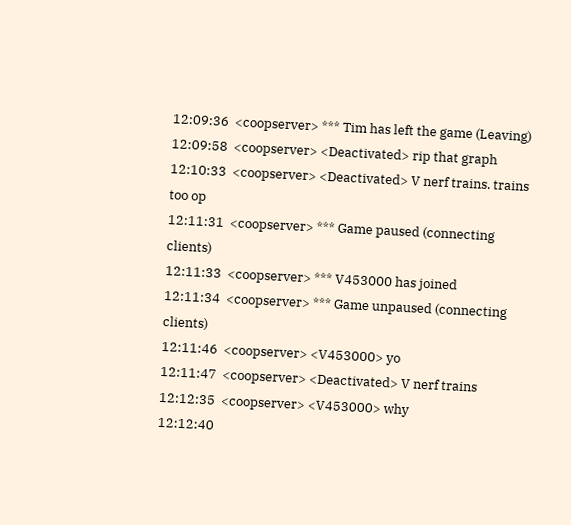12:09:36  <coopserver> *** Tim has left the game (Leaving)
12:09:58  <coopserver> <Deactivated> rip that graph
12:10:33  <coopserver> <Deactivated> V nerf trains. trains too op
12:11:31  <coopserver> *** Game paused (connecting clients)
12:11:33  <coopserver> *** V453000 has joined
12:11:34  <coopserver> *** Game unpaused (connecting clients)
12:11:46  <coopserver> <V453000> yo
12:11:47  <coopserver> <Deactivated> V nerf trains
12:12:35  <coopserver> <V453000> why
12:12:40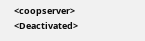<coopserver> <Deactivated>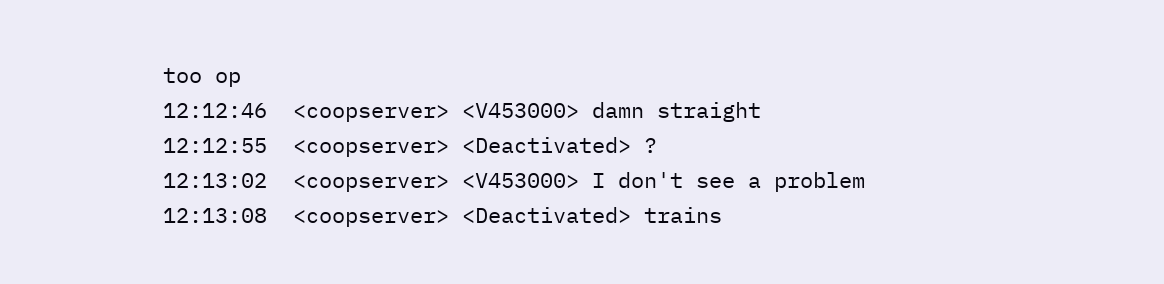too op
12:12:46  <coopserver> <V453000> damn straight
12:12:55  <coopserver> <Deactivated> ?
12:13:02  <coopserver> <V453000> I don't see a problem
12:13:08  <coopserver> <Deactivated> trains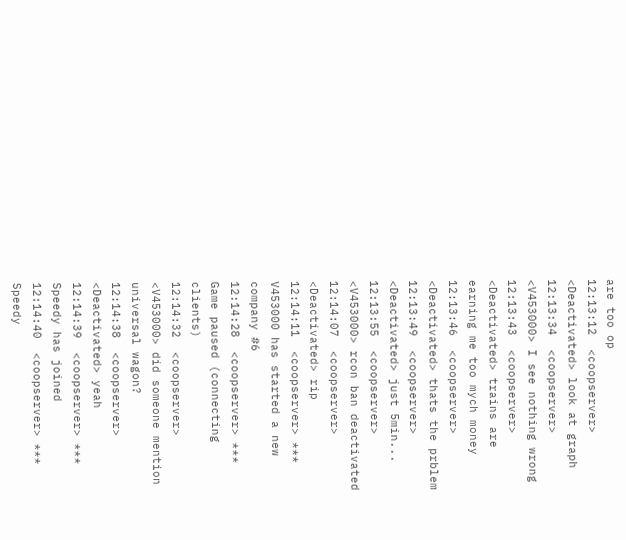are too op
12:13:12  <coopserver> <Deactivated> look at graph
12:13:34  <coopserver> <V453000> I see nothing wrong
12:13:43  <coopserver> <Deactivated> trains are earning me too mych money
12:13:46  <coopserver> <Deactivated> thats the prblem
12:13:49  <coopserver> <Deactivated> just 5min...
12:13:55  <coopserver> <V453000> rcon ban deactivated
12:14:07  <coopserver> <Deactivated> rip
12:14:11  <coopserver> *** V453000 has started a new company #6
12:14:28  <coopserver> *** Game paused (connecting clients)
12:14:32  <coopserver> <V453000> did someone mention universal wagon?
12:14:38  <coopserver> <Deactivated> yeah
12:14:39  <coopserver> *** Speedy has joined
12:14:40  <coopserver> *** Speedy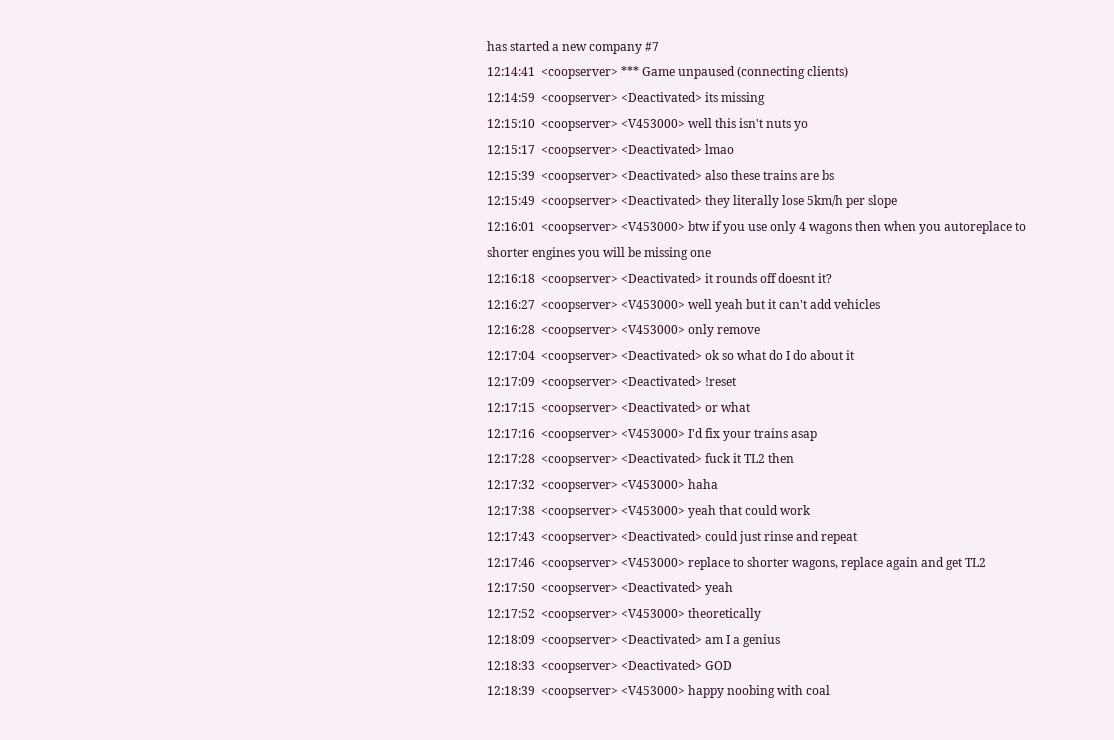has started a new company #7
12:14:41  <coopserver> *** Game unpaused (connecting clients)
12:14:59  <coopserver> <Deactivated> its missing
12:15:10  <coopserver> <V453000> well this isn't nuts yo
12:15:17  <coopserver> <Deactivated> lmao
12:15:39  <coopserver> <Deactivated> also these trains are bs
12:15:49  <coopserver> <Deactivated> they literally lose 5km/h per slope
12:16:01  <coopserver> <V453000> btw if you use only 4 wagons then when you autoreplace to shorter engines you will be missing one
12:16:18  <coopserver> <Deactivated> it rounds off doesnt it?
12:16:27  <coopserver> <V453000> well yeah but it can't add vehicles
12:16:28  <coopserver> <V453000> only remove
12:17:04  <coopserver> <Deactivated> ok so what do I do about it
12:17:09  <coopserver> <Deactivated> !reset
12:17:15  <coopserver> <Deactivated> or what
12:17:16  <coopserver> <V453000> I'd fix your trains asap
12:17:28  <coopserver> <Deactivated> fuck it TL2 then
12:17:32  <coopserver> <V453000> haha
12:17:38  <coopserver> <V453000> yeah that could work
12:17:43  <coopserver> <Deactivated> could just rinse and repeat
12:17:46  <coopserver> <V453000> replace to shorter wagons, replace again and get TL2
12:17:50  <coopserver> <Deactivated> yeah
12:17:52  <coopserver> <V453000> theoretically
12:18:09  <coopserver> <Deactivated> am I a genius
12:18:33  <coopserver> <Deactivated> GOD
12:18:39  <coopserver> <V453000> happy noobing with coal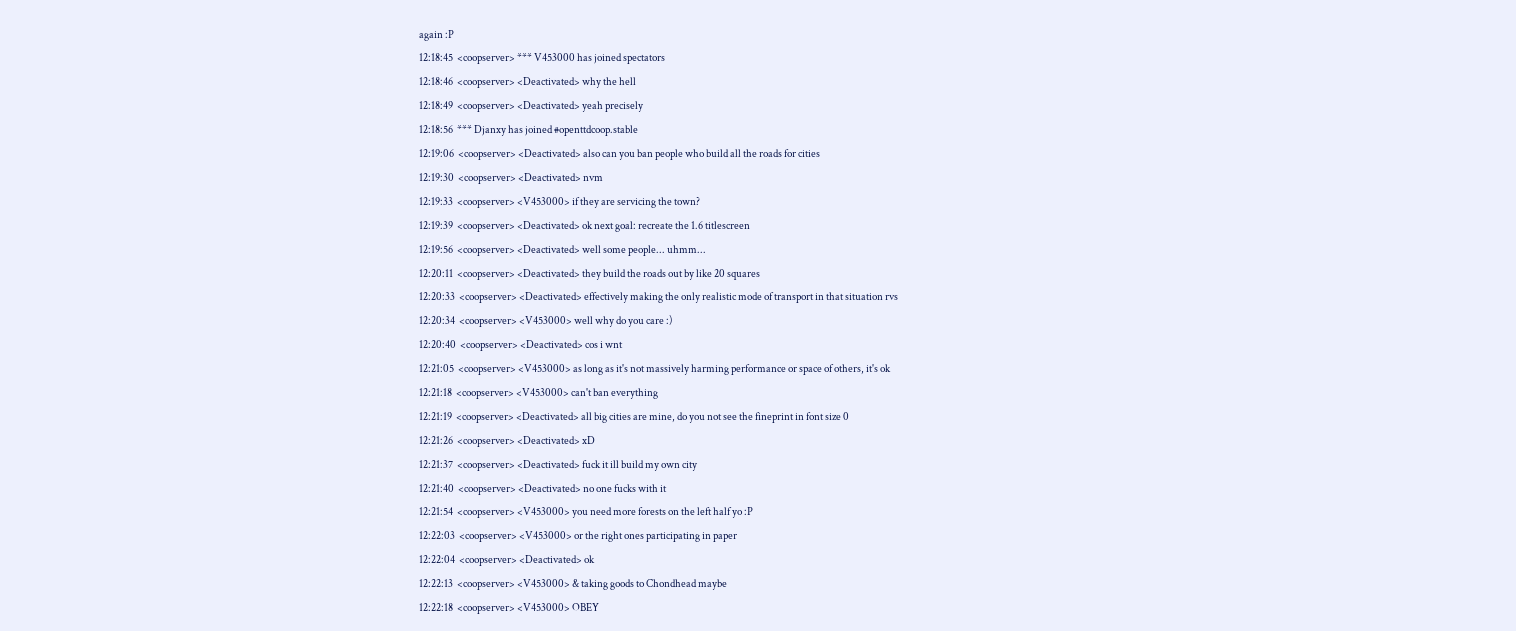again :P
12:18:45  <coopserver> *** V453000 has joined spectators
12:18:46  <coopserver> <Deactivated> why the hell
12:18:49  <coopserver> <Deactivated> yeah precisely
12:18:56  *** Djanxy has joined #openttdcoop.stable
12:19:06  <coopserver> <Deactivated> also can you ban people who build all the roads for cities
12:19:30  <coopserver> <Deactivated> nvm
12:19:33  <coopserver> <V453000> if they are servicing the town?
12:19:39  <coopserver> <Deactivated> ok next goal: recreate the 1.6 titlescreen
12:19:56  <coopserver> <Deactivated> well some people... uhmm...
12:20:11  <coopserver> <Deactivated> they build the roads out by like 20 squares
12:20:33  <coopserver> <Deactivated> effectively making the only realistic mode of transport in that situation rvs
12:20:34  <coopserver> <V453000> well why do you care :)
12:20:40  <coopserver> <Deactivated> cos i wnt
12:21:05  <coopserver> <V453000> as long as it's not massively harming performance or space of others, it's ok
12:21:18  <coopserver> <V453000> can't ban everything
12:21:19  <coopserver> <Deactivated> all big cities are mine, do you not see the fineprint in font size 0
12:21:26  <coopserver> <Deactivated> xD
12:21:37  <coopserver> <Deactivated> fuck it ill build my own city
12:21:40  <coopserver> <Deactivated> no one fucks with it
12:21:54  <coopserver> <V453000> you need more forests on the left half yo :P
12:22:03  <coopserver> <V453000> or the right ones participating in paper
12:22:04  <coopserver> <Deactivated> ok
12:22:13  <coopserver> <V453000> & taking goods to Chondhead maybe
12:22:18  <coopserver> <V453000> OBEY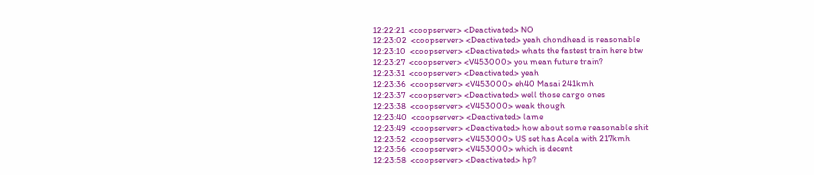12:22:21  <coopserver> <Deactivated> NO
12:23:02  <coopserver> <Deactivated> yeah chondhead is reasonable
12:23:10  <coopserver> <Deactivated> whats the fastest train here btw
12:23:27  <coopserver> <V453000> you mean future train?
12:23:31  <coopserver> <Deactivated> yeah
12:23:36  <coopserver> <V453000> eh40 Masai 241kmh
12:23:37  <coopserver> <Deactivated> well those cargo ones
12:23:38  <coopserver> <V453000> weak though
12:23:40  <coopserver> <Deactivated> lame
12:23:49  <coopserver> <Deactivated> how about some reasonable shit
12:23:52  <coopserver> <V453000> US set has Acela with 217kmh
12:23:56  <coopserver> <V453000> which is decent
12:23:58  <coopserver> <Deactivated> hp?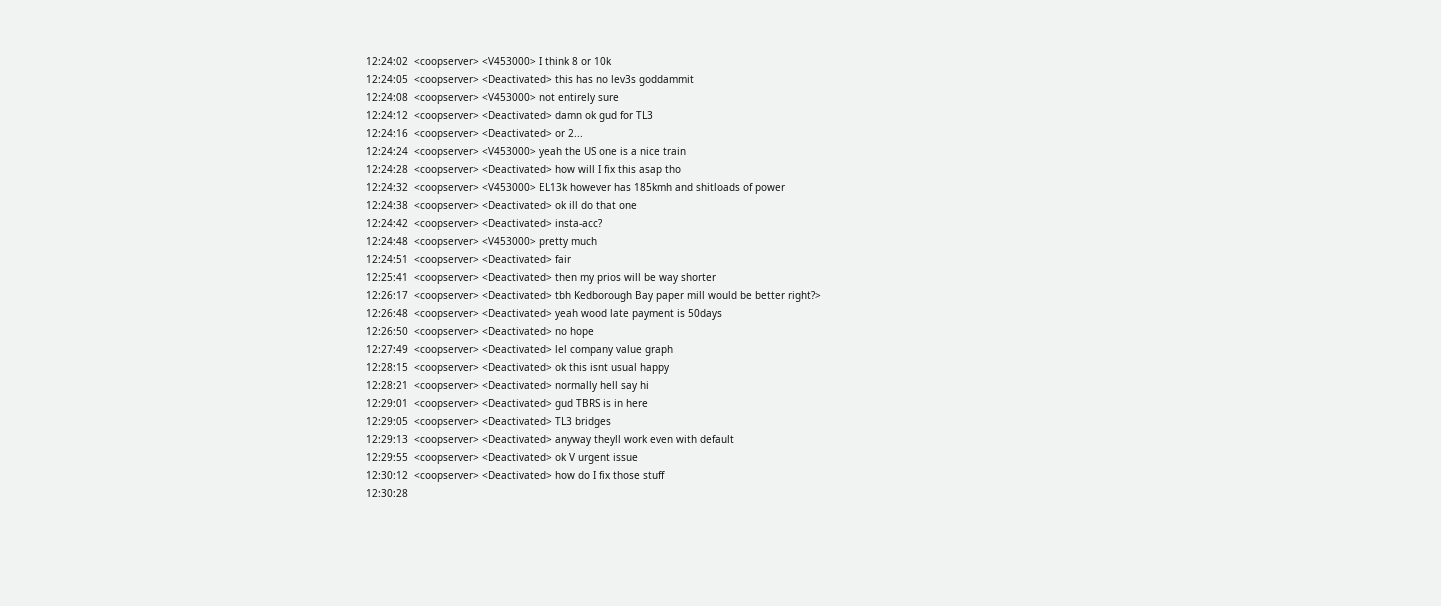12:24:02  <coopserver> <V453000> I think 8 or 10k
12:24:05  <coopserver> <Deactivated> this has no lev3s goddammit
12:24:08  <coopserver> <V453000> not entirely sure
12:24:12  <coopserver> <Deactivated> damn ok gud for TL3
12:24:16  <coopserver> <Deactivated> or 2...
12:24:24  <coopserver> <V453000> yeah the US one is a nice train
12:24:28  <coopserver> <Deactivated> how will I fix this asap tho
12:24:32  <coopserver> <V453000> EL13k however has 185kmh and shitloads of power
12:24:38  <coopserver> <Deactivated> ok ill do that one
12:24:42  <coopserver> <Deactivated> insta-acc?
12:24:48  <coopserver> <V453000> pretty much
12:24:51  <coopserver> <Deactivated> fair
12:25:41  <coopserver> <Deactivated> then my prios will be way shorter
12:26:17  <coopserver> <Deactivated> tbh Kedborough Bay paper mill would be better right?>
12:26:48  <coopserver> <Deactivated> yeah wood late payment is 50days
12:26:50  <coopserver> <Deactivated> no hope
12:27:49  <coopserver> <Deactivated> lel company value graph
12:28:15  <coopserver> <Deactivated> ok this isnt usual happy
12:28:21  <coopserver> <Deactivated> normally hell say hi
12:29:01  <coopserver> <Deactivated> gud TBRS is in here
12:29:05  <coopserver> <Deactivated> TL3 bridges
12:29:13  <coopserver> <Deactivated> anyway theyll work even with default
12:29:55  <coopserver> <Deactivated> ok V urgent issue
12:30:12  <coopserver> <Deactivated> how do I fix those stuff
12:30:28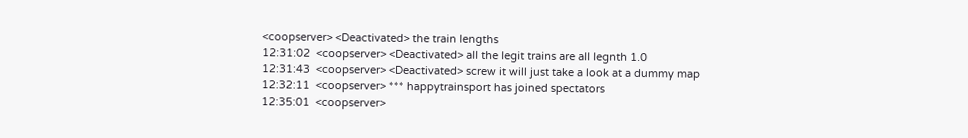<coopserver> <Deactivated> the train lengths
12:31:02  <coopserver> <Deactivated> all the legit trains are all legnth 1.0
12:31:43  <coopserver> <Deactivated> screw it will just take a look at a dummy map
12:32:11  <coopserver> *** happytrainsport has joined spectators
12:35:01  <coopserver>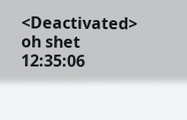<Deactivated> oh shet
12:35:06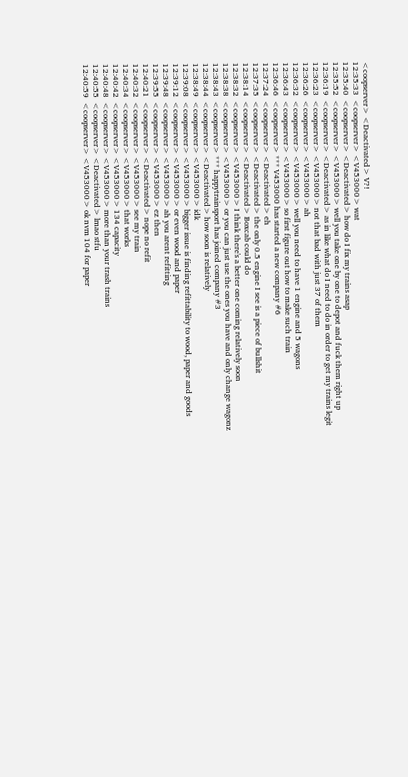<coopserver> <Deactivated> V?!
12:35:33  <coopserver> <V453000> wat
12:35:40  <coopserver> <Deactivated> how do I fix my trains asap
12:35:52  <coopserver> <V453000> well you take one by one to depot and fuck them right up
12:36:19  <coopserver> <Deactivated> as in like what do I need to do in order to get my trains legit
12:36:23  <coopserver> <V453000> not that bad with just 37 of them
12:36:26  <coopserver> <V453000> ah
12:36:32  <coopserver> <V453000> well you need to have 1 engine and 5 wagons
12:36:43  <coopserver> <V453000> so first figure out how to make such train
12:36:46  <coopserver> *** V453000 has started a new company #6
12:37:24  <coopserver> <Deactivated> eh
12:37:35  <coopserver> <Deactivated> the only 0.5 engine I see is a piece of bullshit
12:38:14  <coopserver> <Deactivated> Boxcab could do
12:38:32  <coopserver> <V453000> I think there's a better one coming relatively soon
12:38:38  <coopserver> <V453000> or you can just use the ones you have and only change wagonz
12:38:43  <coopserver> *** happytrainsport has joined company #3
12:38:44  <coopserver> <Deactivated> how soon is relatively
12:38:49  <coopserver> <V453000> idk
12:39:08  <coopserver> <V453000> bigger issue is finding refittability to wood, paper and goods
12:39:12  <coopserver> <V453000> or even wood and paper
12:39:48  <coopserver> <V453000> ah you arent refitting
12:39:55  <coopserver> <V453000> ez then
12:40:21  <coopserver> <Deactivated> nope no refit
12:40:32  <coopserver> <V453000> see my train
12:40:34  <coopserver> <V453000> that works
12:40:42  <coopserver> <V453000> 134 capacity
12:40:48  <coopserver> <V453000> more than your trash trains
12:40:55  <coopserver> <Deactivated> lmao stfu
12:40:59  <coopserver> <V453000> ok nvm 104 for paper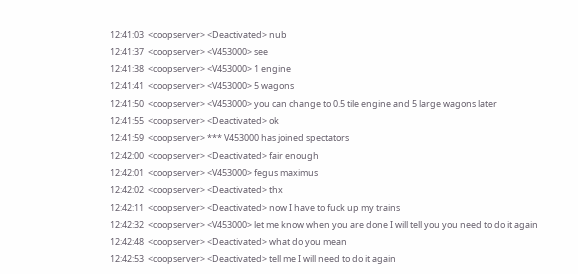12:41:03  <coopserver> <Deactivated> nub
12:41:37  <coopserver> <V453000> see
12:41:38  <coopserver> <V453000> 1 engine
12:41:41  <coopserver> <V453000> 5 wagons
12:41:50  <coopserver> <V453000> you can change to 0.5 tile engine and 5 large wagons later
12:41:55  <coopserver> <Deactivated> ok
12:41:59  <coopserver> *** V453000 has joined spectators
12:42:00  <coopserver> <Deactivated> fair enough
12:42:01  <coopserver> <V453000> fegus maximus
12:42:02  <coopserver> <Deactivated> thx
12:42:11  <coopserver> <Deactivated> now I have to fuck up my trains
12:42:32  <coopserver> <V453000> let me know when you are done I will tell you you need to do it again
12:42:48  <coopserver> <Deactivated> what do you mean
12:42:53  <coopserver> <Deactivated> tell me I will need to do it again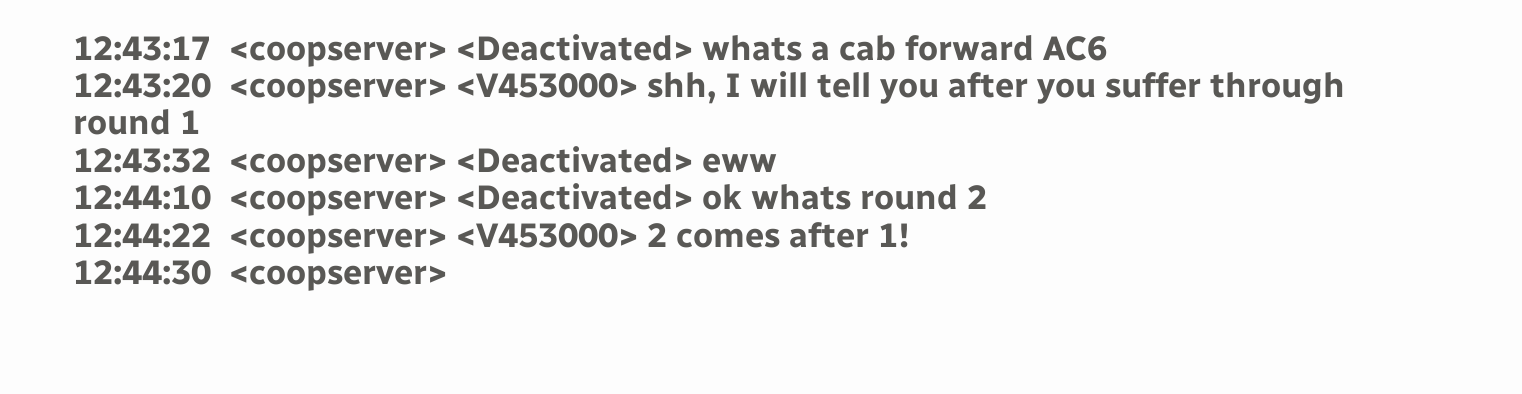12:43:17  <coopserver> <Deactivated> whats a cab forward AC6
12:43:20  <coopserver> <V453000> shh, I will tell you after you suffer through round 1
12:43:32  <coopserver> <Deactivated> eww
12:44:10  <coopserver> <Deactivated> ok whats round 2
12:44:22  <coopserver> <V453000> 2 comes after 1!
12:44:30  <coopserver>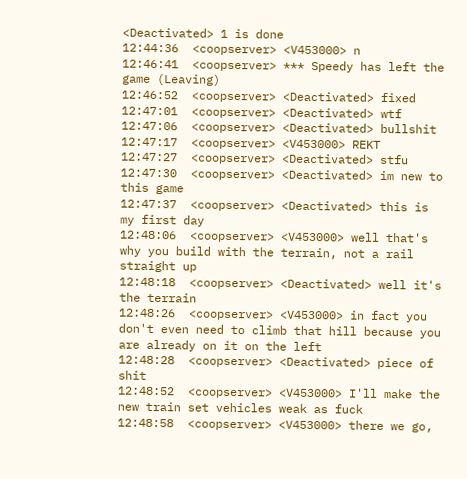<Deactivated> 1 is done
12:44:36  <coopserver> <V453000> n
12:46:41  <coopserver> *** Speedy has left the game (Leaving)
12:46:52  <coopserver> <Deactivated> fixed
12:47:01  <coopserver> <Deactivated> wtf
12:47:06  <coopserver> <Deactivated> bullshit
12:47:17  <coopserver> <V453000> REKT
12:47:27  <coopserver> <Deactivated> stfu
12:47:30  <coopserver> <Deactivated> im new to this game
12:47:37  <coopserver> <Deactivated> this is my first day
12:48:06  <coopserver> <V453000> well that's why you build with the terrain, not a rail straight up
12:48:18  <coopserver> <Deactivated> well it's the terrain
12:48:26  <coopserver> <V453000> in fact you don't even need to climb that hill because you are already on it on the left
12:48:28  <coopserver> <Deactivated> piece of shit
12:48:52  <coopserver> <V453000> I'll make the new train set vehicles weak as fuck
12:48:58  <coopserver> <V453000> there we go,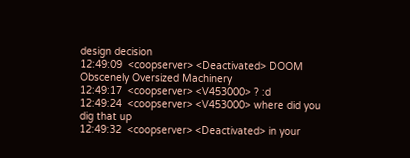design decision
12:49:09  <coopserver> <Deactivated> DOOM Obscenely Oversized Machinery
12:49:17  <coopserver> <V453000> ? :d
12:49:24  <coopserver> <V453000> where did you dig that up
12:49:32  <coopserver> <Deactivated> in your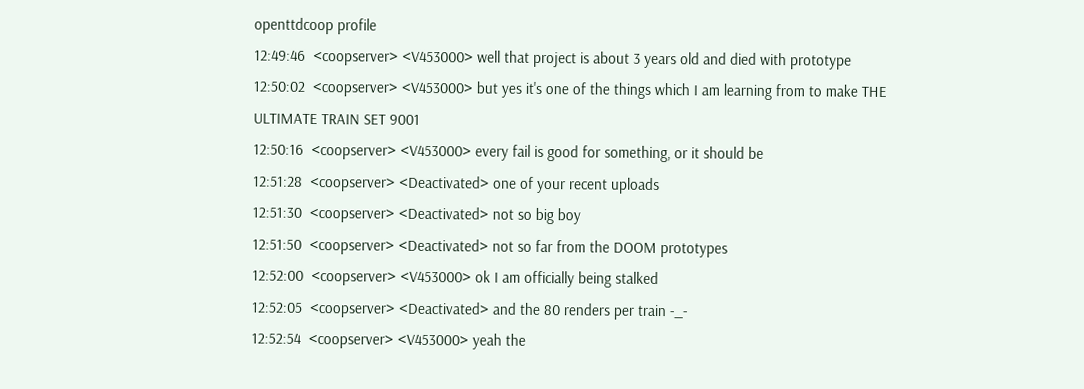openttdcoop profile
12:49:46  <coopserver> <V453000> well that project is about 3 years old and died with prototype
12:50:02  <coopserver> <V453000> but yes it's one of the things which I am learning from to make THE ULTIMATE TRAIN SET 9001
12:50:16  <coopserver> <V453000> every fail is good for something, or it should be
12:51:28  <coopserver> <Deactivated> one of your recent uploads
12:51:30  <coopserver> <Deactivated> not so big boy
12:51:50  <coopserver> <Deactivated> not so far from the DOOM prototypes
12:52:00  <coopserver> <V453000> ok I am officially being stalked
12:52:05  <coopserver> <Deactivated> and the 80 renders per train -_-
12:52:54  <coopserver> <V453000> yeah the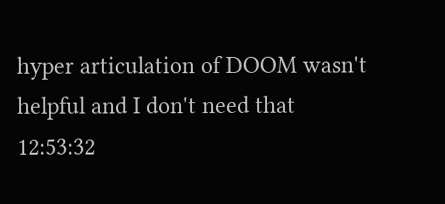hyper articulation of DOOM wasn't helpful and I don't need that
12:53:32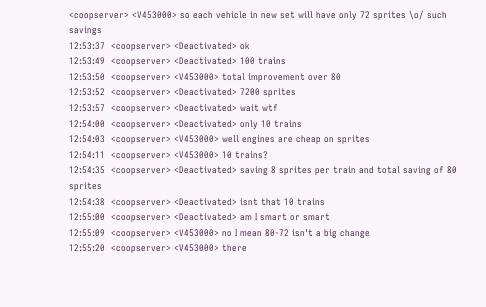<coopserver> <V453000> so each vehicle in new set will have only 72 sprites \o/ such savings
12:53:37  <coopserver> <Deactivated> ok
12:53:49  <coopserver> <Deactivated> 100 trains
12:53:50  <coopserver> <V453000> total improvement over 80
12:53:52  <coopserver> <Deactivated> 7200 sprites
12:53:57  <coopserver> <Deactivated> wait wtf
12:54:00  <coopserver> <Deactivated> only 10 trains
12:54:03  <coopserver> <V453000> well engines are cheap on sprites
12:54:11  <coopserver> <V453000> 10 trains?
12:54:35  <coopserver> <Deactivated> saving 8 sprites per train and total saving of 80 sprites
12:54:38  <coopserver> <Deactivated> isnt that 10 trains
12:55:00  <coopserver> <Deactivated> am I smart or smart
12:55:09  <coopserver> <V453000> no I mean 80-72 isn't a big change
12:55:20  <coopserver> <V453000> there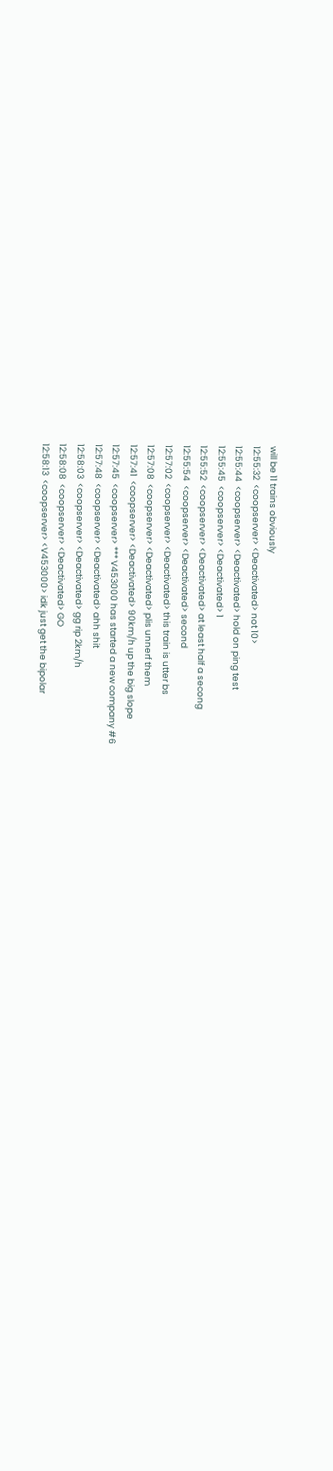will be 11 trains obviously
12:55:32  <coopserver> <Deactivated> not 10>
12:55:44  <coopserver> <Deactivated> hold on ping test
12:55:45  <coopserver> <Deactivated> 1
12:55:52  <coopserver> <Deactivated> at least half a secong
12:55:54  <coopserver> <Deactivated> second
12:57:02  <coopserver> <Deactivated> this train is utter bs
12:57:08  <coopserver> <Deactivated> plis unnerf them
12:57:41  <coopserver> <Deactivated> 90km/h up the big slope
12:57:45  <coopserver> *** V453000 has started a new company #6
12:57:48  <coopserver> <Deactivated> ahh shit
12:58:03  <coopserver> <Deactivated> gg rip 2km/h
12:58:08  <coopserver> <Deactivated> GO
12:58:13  <coopserver> <V453000> idk just get the bipolar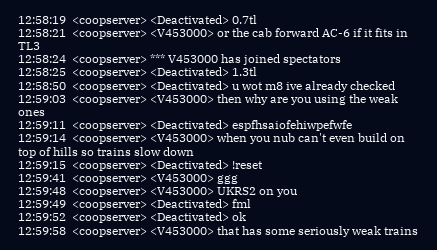12:58:19  <coopserver> <Deactivated> 0.7tl
12:58:21  <coopserver> <V453000> or the cab forward AC-6 if it fits in TL3
12:58:24  <coopserver> *** V453000 has joined spectators
12:58:25  <coopserver> <Deactivated> 1.3tl
12:58:50  <coopserver> <Deactivated> u wot m8 ive already checked
12:59:03  <coopserver> <V453000> then why are you using the weak ones
12:59:11  <coopserver> <Deactivated> espfhsaiofehiwpefwfe
12:59:14  <coopserver> <V453000> when you nub can't even build on top of hills so trains slow down
12:59:15  <coopserver> <Deactivated> !reset
12:59:41  <coopserver> <V453000> ggg
12:59:48  <coopserver> <V453000> UKRS2 on you
12:59:49  <coopserver> <Deactivated> fml
12:59:52  <coopserver> <Deactivated> ok
12:59:58  <coopserver> <V453000> that has some seriously weak trains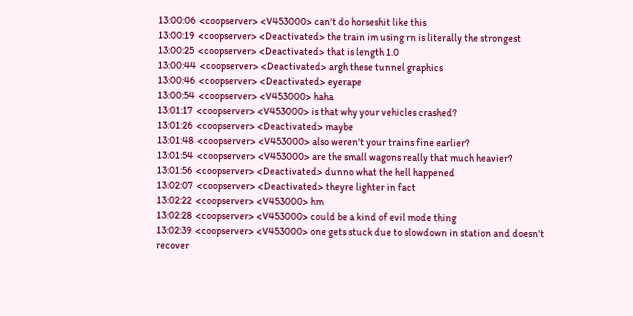13:00:06  <coopserver> <V453000> can't do horseshit like this
13:00:19  <coopserver> <Deactivated> the train im using rn is literally the strongest
13:00:25  <coopserver> <Deactivated> that is length 1.0
13:00:44  <coopserver> <Deactivated> argh these tunnel graphics
13:00:46  <coopserver> <Deactivated> eyerape
13:00:54  <coopserver> <V453000> haha
13:01:17  <coopserver> <V453000> is that why your vehicles crashed?
13:01:26  <coopserver> <Deactivated> maybe
13:01:48  <coopserver> <V453000> also weren't your trains fine earlier?
13:01:54  <coopserver> <V453000> are the small wagons really that much heavier?
13:01:56  <coopserver> <Deactivated> dunno what the hell happened
13:02:07  <coopserver> <Deactivated> theyre lighter in fact
13:02:22  <coopserver> <V453000> hm
13:02:28  <coopserver> <V453000> could be a kind of evil mode thing
13:02:39  <coopserver> <V453000> one gets stuck due to slowdown in station and doesn't recover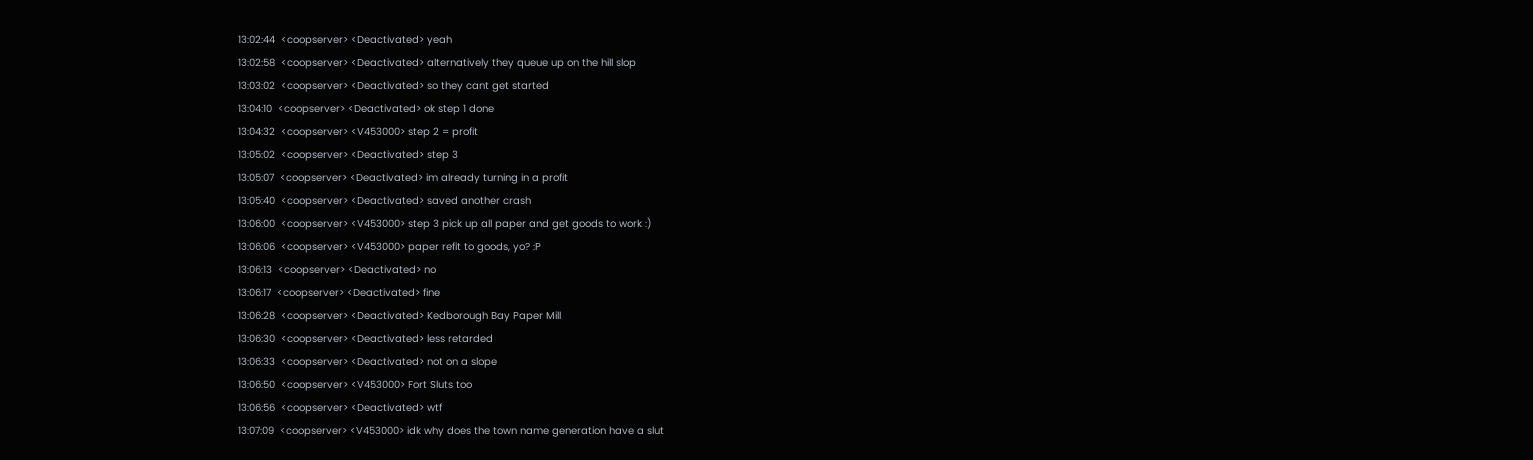13:02:44  <coopserver> <Deactivated> yeah
13:02:58  <coopserver> <Deactivated> alternatively they queue up on the hill slop
13:03:02  <coopserver> <Deactivated> so they cant get started
13:04:10  <coopserver> <Deactivated> ok step 1 done
13:04:32  <coopserver> <V453000> step 2 = profit
13:05:02  <coopserver> <Deactivated> step 3
13:05:07  <coopserver> <Deactivated> im already turning in a profit
13:05:40  <coopserver> <Deactivated> saved another crash
13:06:00  <coopserver> <V453000> step 3 pick up all paper and get goods to work :)
13:06:06  <coopserver> <V453000> paper refit to goods, yo? :P
13:06:13  <coopserver> <Deactivated> no
13:06:17  <coopserver> <Deactivated> fine
13:06:28  <coopserver> <Deactivated> Kedborough Bay Paper Mill
13:06:30  <coopserver> <Deactivated> less retarded
13:06:33  <coopserver> <Deactivated> not on a slope
13:06:50  <coopserver> <V453000> Fort Sluts too
13:06:56  <coopserver> <Deactivated> wtf
13:07:09  <coopserver> <V453000> idk why does the town name generation have a slut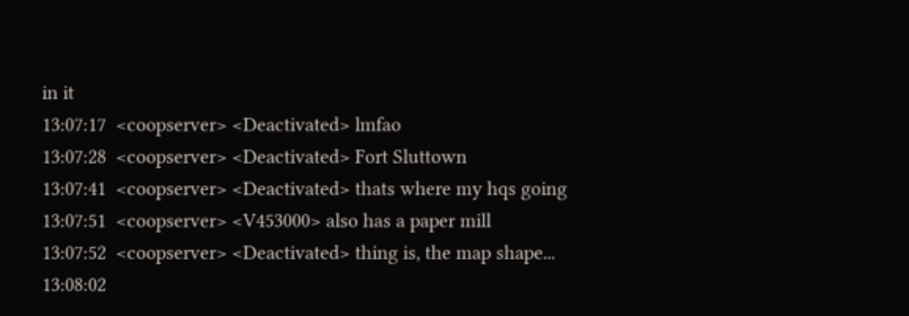in it
13:07:17  <coopserver> <Deactivated> lmfao
13:07:28  <coopserver> <Deactivated> Fort Sluttown
13:07:41  <coopserver> <Deactivated> thats where my hqs going
13:07:51  <coopserver> <V453000> also has a paper mill
13:07:52  <coopserver> <Deactivated> thing is, the map shape...
13:08:02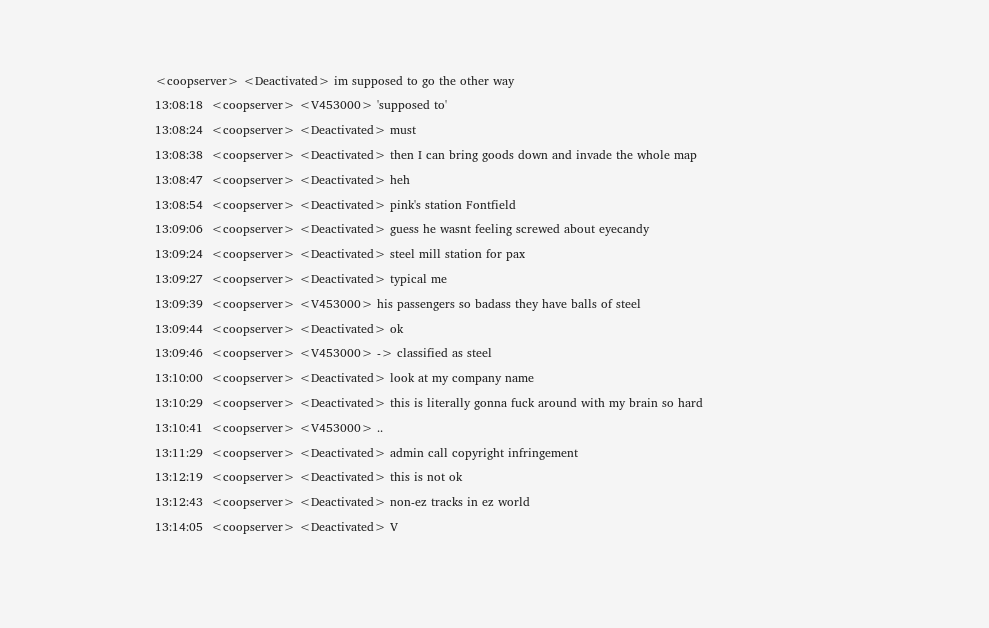<coopserver> <Deactivated> im supposed to go the other way
13:08:18  <coopserver> <V453000> 'supposed to'
13:08:24  <coopserver> <Deactivated> must
13:08:38  <coopserver> <Deactivated> then I can bring goods down and invade the whole map
13:08:47  <coopserver> <Deactivated> heh
13:08:54  <coopserver> <Deactivated> pink's station Fontfield
13:09:06  <coopserver> <Deactivated> guess he wasnt feeling screwed about eyecandy
13:09:24  <coopserver> <Deactivated> steel mill station for pax
13:09:27  <coopserver> <Deactivated> typical me
13:09:39  <coopserver> <V453000> his passengers so badass they have balls of steel
13:09:44  <coopserver> <Deactivated> ok
13:09:46  <coopserver> <V453000> -> classified as steel
13:10:00  <coopserver> <Deactivated> look at my company name
13:10:29  <coopserver> <Deactivated> this is literally gonna fuck around with my brain so hard
13:10:41  <coopserver> <V453000> ..
13:11:29  <coopserver> <Deactivated> admin call copyright infringement
13:12:19  <coopserver> <Deactivated> this is not ok
13:12:43  <coopserver> <Deactivated> non-ez tracks in ez world
13:14:05  <coopserver> <Deactivated> V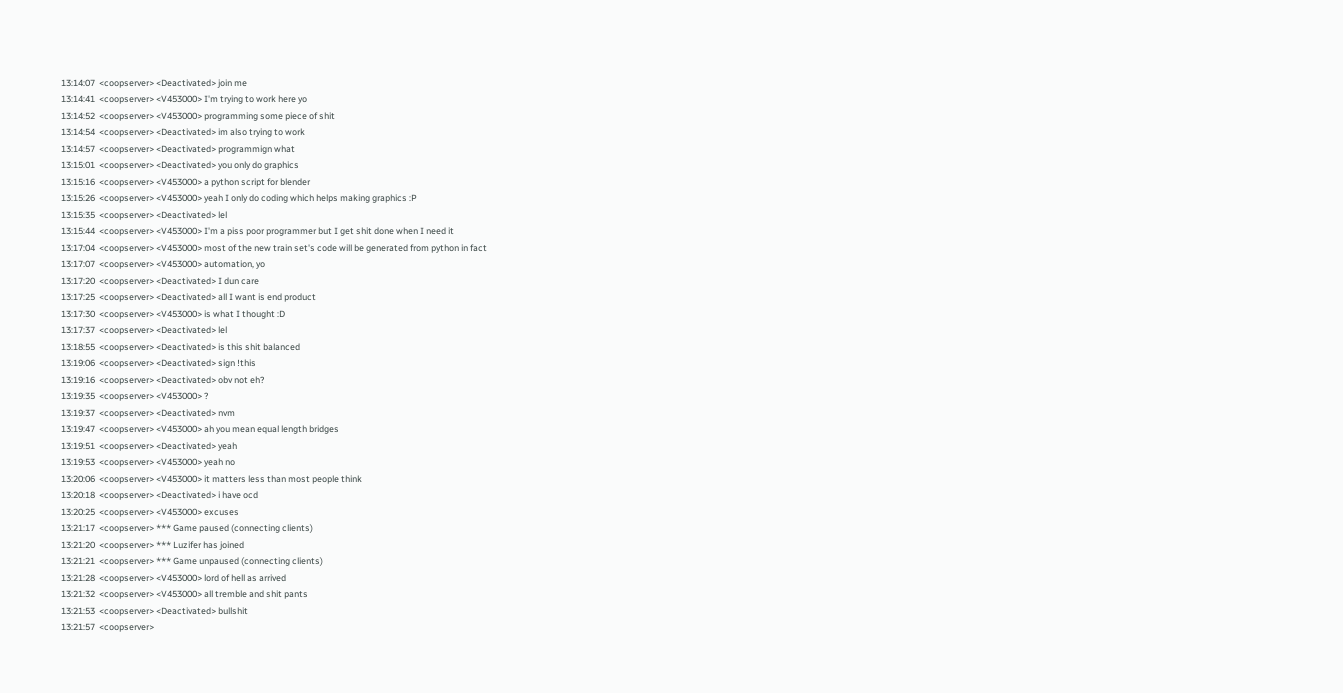13:14:07  <coopserver> <Deactivated> join me
13:14:41  <coopserver> <V453000> I'm trying to work here yo
13:14:52  <coopserver> <V453000> programming some piece of shit
13:14:54  <coopserver> <Deactivated> im also trying to work
13:14:57  <coopserver> <Deactivated> programmign what
13:15:01  <coopserver> <Deactivated> you only do graphics
13:15:16  <coopserver> <V453000> a python script for blender
13:15:26  <coopserver> <V453000> yeah I only do coding which helps making graphics :P
13:15:35  <coopserver> <Deactivated> lel
13:15:44  <coopserver> <V453000> I'm a piss poor programmer but I get shit done when I need it
13:17:04  <coopserver> <V453000> most of the new train set's code will be generated from python in fact
13:17:07  <coopserver> <V453000> automation, yo
13:17:20  <coopserver> <Deactivated> I dun care
13:17:25  <coopserver> <Deactivated> all I want is end product
13:17:30  <coopserver> <V453000> is what I thought :D
13:17:37  <coopserver> <Deactivated> lel
13:18:55  <coopserver> <Deactivated> is this shit balanced
13:19:06  <coopserver> <Deactivated> sign !this
13:19:16  <coopserver> <Deactivated> obv not eh?
13:19:35  <coopserver> <V453000> ?
13:19:37  <coopserver> <Deactivated> nvm
13:19:47  <coopserver> <V453000> ah you mean equal length bridges
13:19:51  <coopserver> <Deactivated> yeah
13:19:53  <coopserver> <V453000> yeah no
13:20:06  <coopserver> <V453000> it matters less than most people think
13:20:18  <coopserver> <Deactivated> i have ocd
13:20:25  <coopserver> <V453000> excuses
13:21:17  <coopserver> *** Game paused (connecting clients)
13:21:20  <coopserver> *** Luzifer has joined
13:21:21  <coopserver> *** Game unpaused (connecting clients)
13:21:28  <coopserver> <V453000> lord of hell as arrived
13:21:32  <coopserver> <V453000> all tremble and shit pants
13:21:53  <coopserver> <Deactivated> bullshit
13:21:57  <coopserver>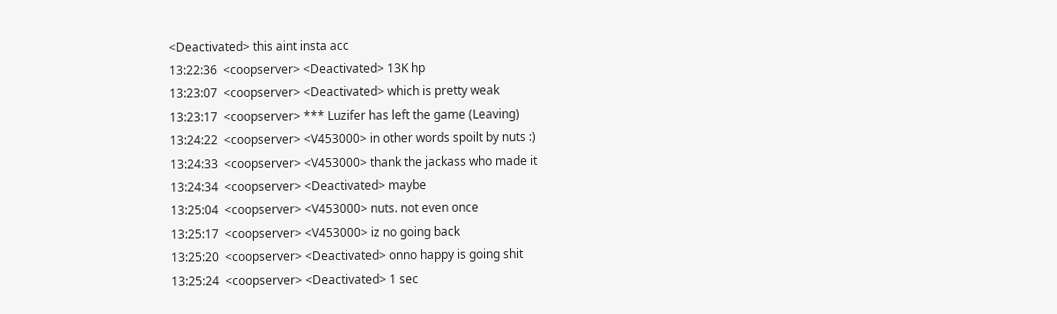<Deactivated> this aint insta acc
13:22:36  <coopserver> <Deactivated> 13K hp
13:23:07  <coopserver> <Deactivated> which is pretty weak
13:23:17  <coopserver> *** Luzifer has left the game (Leaving)
13:24:22  <coopserver> <V453000> in other words spoilt by nuts :)
13:24:33  <coopserver> <V453000> thank the jackass who made it
13:24:34  <coopserver> <Deactivated> maybe
13:25:04  <coopserver> <V453000> nuts. not even once
13:25:17  <coopserver> <V453000> iz no going back
13:25:20  <coopserver> <Deactivated> onno happy is going shit
13:25:24  <coopserver> <Deactivated> 1 sec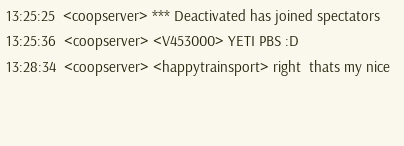13:25:25  <coopserver> *** Deactivated has joined spectators
13:25:36  <coopserver> <V453000> YETI PBS :D
13:28:34  <coopserver> <happytrainsport> right  thats my nice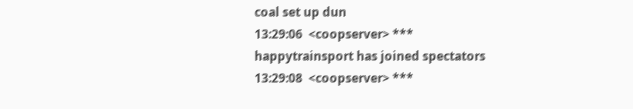coal set up dun
13:29:06  <coopserver> *** happytrainsport has joined spectators
13:29:08  <coopserver> ***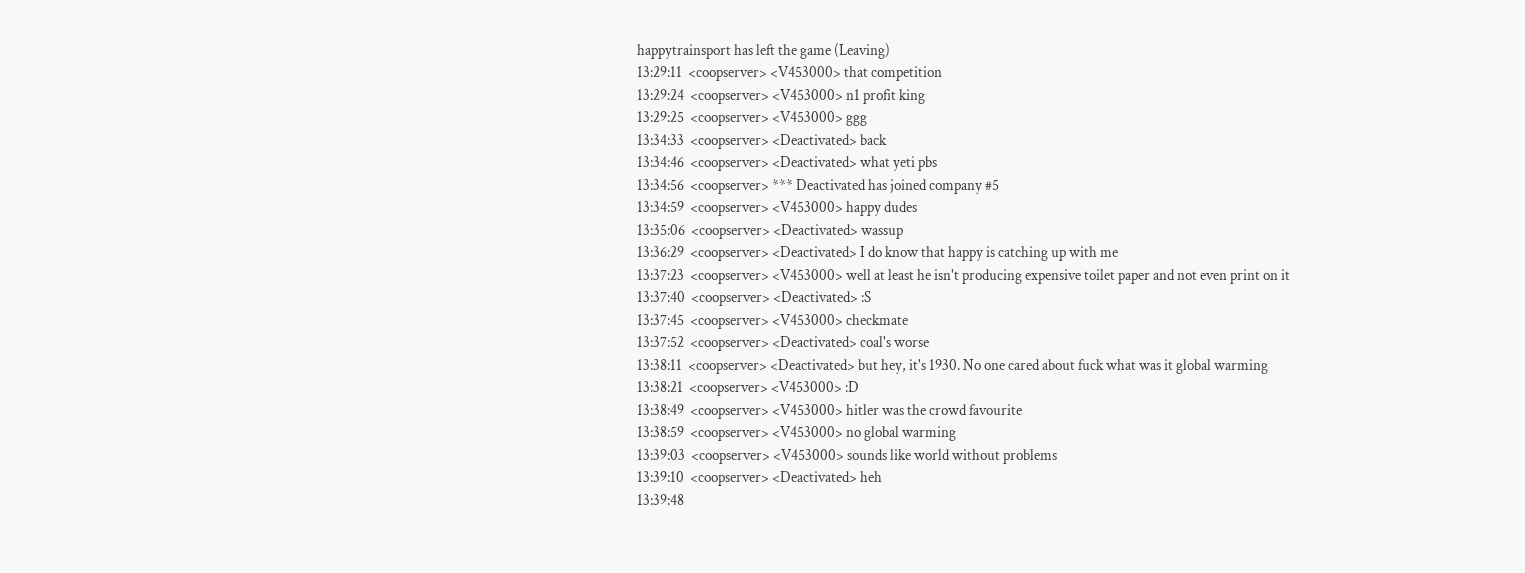happytrainsport has left the game (Leaving)
13:29:11  <coopserver> <V453000> that competition
13:29:24  <coopserver> <V453000> n1 profit king
13:29:25  <coopserver> <V453000> ggg
13:34:33  <coopserver> <Deactivated> back
13:34:46  <coopserver> <Deactivated> what yeti pbs
13:34:56  <coopserver> *** Deactivated has joined company #5
13:34:59  <coopserver> <V453000> happy dudes
13:35:06  <coopserver> <Deactivated> wassup
13:36:29  <coopserver> <Deactivated> I do know that happy is catching up with me
13:37:23  <coopserver> <V453000> well at least he isn't producing expensive toilet paper and not even print on it
13:37:40  <coopserver> <Deactivated> :S
13:37:45  <coopserver> <V453000> checkmate
13:37:52  <coopserver> <Deactivated> coal's worse
13:38:11  <coopserver> <Deactivated> but hey, it's 1930. No one cared about fuck what was it global warming
13:38:21  <coopserver> <V453000> :D
13:38:49  <coopserver> <V453000> hitler was the crowd favourite
13:38:59  <coopserver> <V453000> no global warming
13:39:03  <coopserver> <V453000> sounds like world without problems
13:39:10  <coopserver> <Deactivated> heh
13:39:48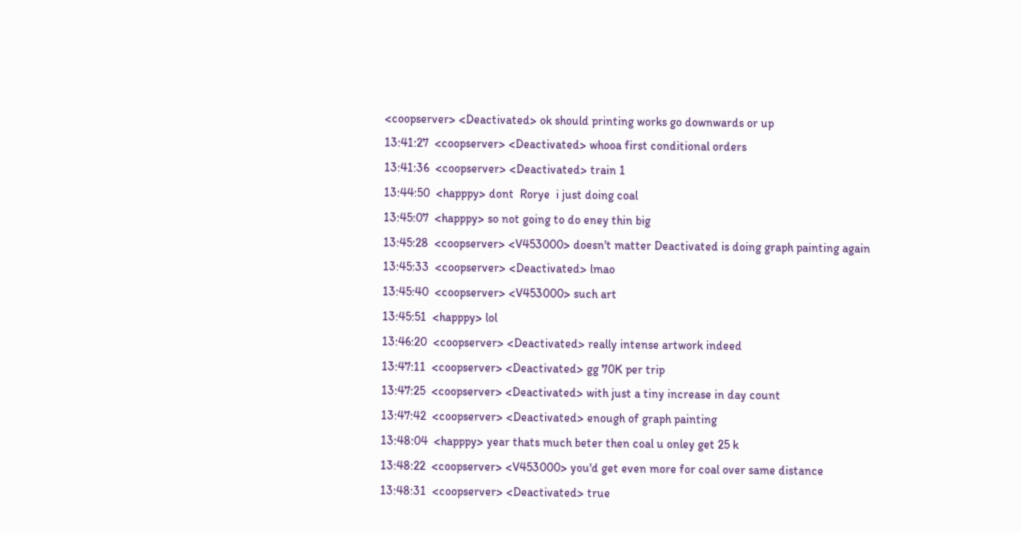<coopserver> <Deactivated> ok should printing works go downwards or up
13:41:27  <coopserver> <Deactivated> whooa first conditional orders
13:41:36  <coopserver> <Deactivated> train 1
13:44:50  <happpy> dont  Rorye  i just doing coal
13:45:07  <happpy> so not going to do eney thin big
13:45:28  <coopserver> <V453000> doesn't matter Deactivated is doing graph painting again
13:45:33  <coopserver> <Deactivated> lmao
13:45:40  <coopserver> <V453000> such art
13:45:51  <happpy> lol
13:46:20  <coopserver> <Deactivated> really intense artwork indeed
13:47:11  <coopserver> <Deactivated> gg 70K per trip
13:47:25  <coopserver> <Deactivated> with just a tiny increase in day count
13:47:42  <coopserver> <Deactivated> enough of graph painting
13:48:04  <happpy> year thats much beter then coal u onley get 25 k
13:48:22  <coopserver> <V453000> you'd get even more for coal over same distance
13:48:31  <coopserver> <Deactivated> true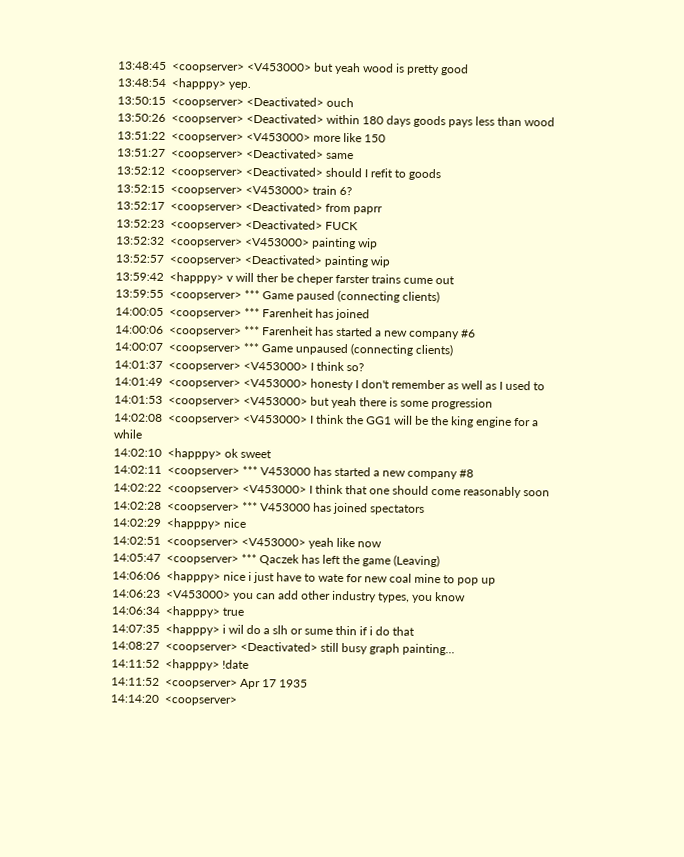13:48:45  <coopserver> <V453000> but yeah wood is pretty good
13:48:54  <happpy> yep.
13:50:15  <coopserver> <Deactivated> ouch
13:50:26  <coopserver> <Deactivated> within 180 days goods pays less than wood
13:51:22  <coopserver> <V453000> more like 150
13:51:27  <coopserver> <Deactivated> same
13:52:12  <coopserver> <Deactivated> should I refit to goods
13:52:15  <coopserver> <V453000> train 6?
13:52:17  <coopserver> <Deactivated> from paprr
13:52:23  <coopserver> <Deactivated> FUCK
13:52:32  <coopserver> <V453000> painting wip
13:52:57  <coopserver> <Deactivated> painting wip
13:59:42  <happpy> v will ther be cheper farster trains cume out
13:59:55  <coopserver> *** Game paused (connecting clients)
14:00:05  <coopserver> *** Farenheit has joined
14:00:06  <coopserver> *** Farenheit has started a new company #6
14:00:07  <coopserver> *** Game unpaused (connecting clients)
14:01:37  <coopserver> <V453000> I think so?
14:01:49  <coopserver> <V453000> honesty I don't remember as well as I used to
14:01:53  <coopserver> <V453000> but yeah there is some progression
14:02:08  <coopserver> <V453000> I think the GG1 will be the king engine for a while
14:02:10  <happpy> ok sweet
14:02:11  <coopserver> *** V453000 has started a new company #8
14:02:22  <coopserver> <V453000> I think that one should come reasonably soon
14:02:28  <coopserver> *** V453000 has joined spectators
14:02:29  <happpy> nice
14:02:51  <coopserver> <V453000> yeah like now
14:05:47  <coopserver> *** Qaczek has left the game (Leaving)
14:06:06  <happpy> nice i just have to wate for new coal mine to pop up
14:06:23  <V453000> you can add other industry types, you know
14:06:34  <happpy> true
14:07:35  <happpy> i wil do a slh or sume thin if i do that
14:08:27  <coopserver> <Deactivated> still busy graph painting...
14:11:52  <happpy> !date
14:11:52  <coopserver> Apr 17 1935
14:14:20  <coopserver>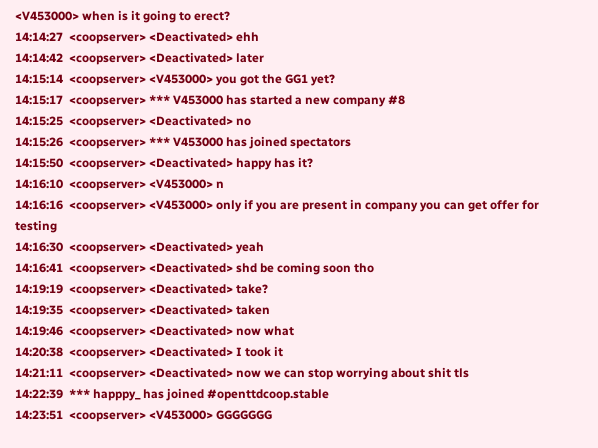<V453000> when is it going to erect?
14:14:27  <coopserver> <Deactivated> ehh
14:14:42  <coopserver> <Deactivated> later
14:15:14  <coopserver> <V453000> you got the GG1 yet?
14:15:17  <coopserver> *** V453000 has started a new company #8
14:15:25  <coopserver> <Deactivated> no
14:15:26  <coopserver> *** V453000 has joined spectators
14:15:50  <coopserver> <Deactivated> happy has it?
14:16:10  <coopserver> <V453000> n
14:16:16  <coopserver> <V453000> only if you are present in company you can get offer for testing
14:16:30  <coopserver> <Deactivated> yeah
14:16:41  <coopserver> <Deactivated> shd be coming soon tho
14:19:19  <coopserver> <Deactivated> take?
14:19:35  <coopserver> <Deactivated> taken
14:19:46  <coopserver> <Deactivated> now what
14:20:38  <coopserver> <Deactivated> I took it
14:21:11  <coopserver> <Deactivated> now we can stop worrying about shit tls
14:22:39  *** happpy_ has joined #openttdcoop.stable
14:23:51  <coopserver> <V453000> GGGGGGG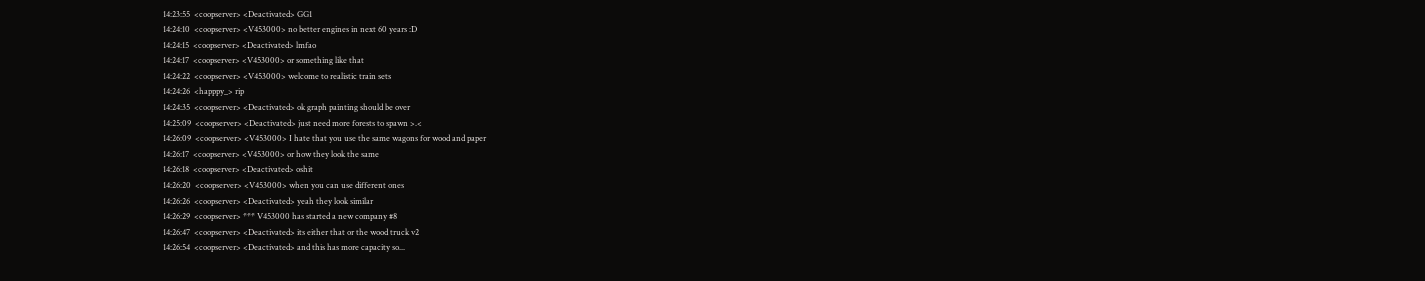14:23:55  <coopserver> <Deactivated> GG1
14:24:10  <coopserver> <V453000> no better engines in next 60 years :D
14:24:15  <coopserver> <Deactivated> lmfao
14:24:17  <coopserver> <V453000> or something like that
14:24:22  <coopserver> <V453000> welcome to realistic train sets
14:24:26  <happpy_> rip
14:24:35  <coopserver> <Deactivated> ok graph painting should be over
14:25:09  <coopserver> <Deactivated> just need more forests to spawn >.<
14:26:09  <coopserver> <V453000> I hate that you use the same wagons for wood and paper
14:26:17  <coopserver> <V453000> or how they look the same
14:26:18  <coopserver> <Deactivated> oshit
14:26:20  <coopserver> <V453000> when you can use different ones
14:26:26  <coopserver> <Deactivated> yeah they look similar
14:26:29  <coopserver> *** V453000 has started a new company #8
14:26:47  <coopserver> <Deactivated> its either that or the wood truck v2
14:26:54  <coopserver> <Deactivated> and this has more capacity so...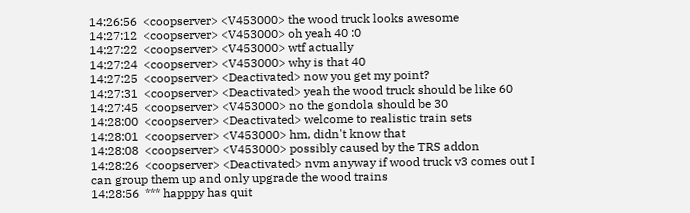14:26:56  <coopserver> <V453000> the wood truck looks awesome
14:27:12  <coopserver> <V453000> oh yeah 40 :0
14:27:22  <coopserver> <V453000> wtf actually
14:27:24  <coopserver> <V453000> why is that 40
14:27:25  <coopserver> <Deactivated> now you get my point?
14:27:31  <coopserver> <Deactivated> yeah the wood truck should be like 60
14:27:45  <coopserver> <V453000> no the gondola should be 30
14:28:00  <coopserver> <Deactivated> welcome to realistic train sets
14:28:01  <coopserver> <V453000> hm, didn't know that
14:28:08  <coopserver> <V453000> possibly caused by the TRS addon
14:28:26  <coopserver> <Deactivated> nvm anyway if wood truck v3 comes out I can group them up and only upgrade the wood trains
14:28:56  *** happpy has quit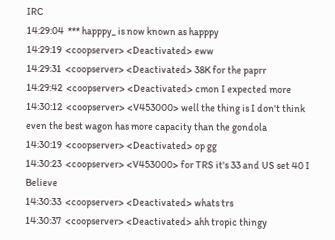IRC
14:29:04  *** happpy_ is now known as happpy
14:29:19  <coopserver> <Deactivated> eww
14:29:31  <coopserver> <Deactivated> 38K for the paprr
14:29:42  <coopserver> <Deactivated> cmon I expected more
14:30:12  <coopserver> <V453000> well the thing is I don't think even the best wagon has more capacity than the gondola
14:30:19  <coopserver> <Deactivated> op gg
14:30:23  <coopserver> <V453000> for TRS it's 33 and US set 40 I Believe
14:30:33  <coopserver> <Deactivated> whats trs
14:30:37  <coopserver> <Deactivated> ahh tropic thingy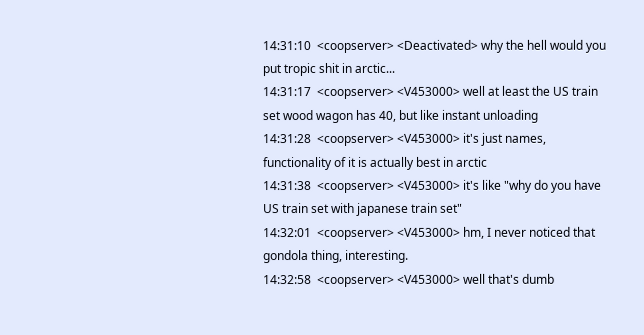14:31:10  <coopserver> <Deactivated> why the hell would you put tropic shit in arctic...
14:31:17  <coopserver> <V453000> well at least the US train set wood wagon has 40, but like instant unloading
14:31:28  <coopserver> <V453000> it's just names, functionality of it is actually best in arctic
14:31:38  <coopserver> <V453000> it's like "why do you have US train set with japanese train set"
14:32:01  <coopserver> <V453000> hm, I never noticed that gondola thing, interesting.
14:32:58  <coopserver> <V453000> well that's dumb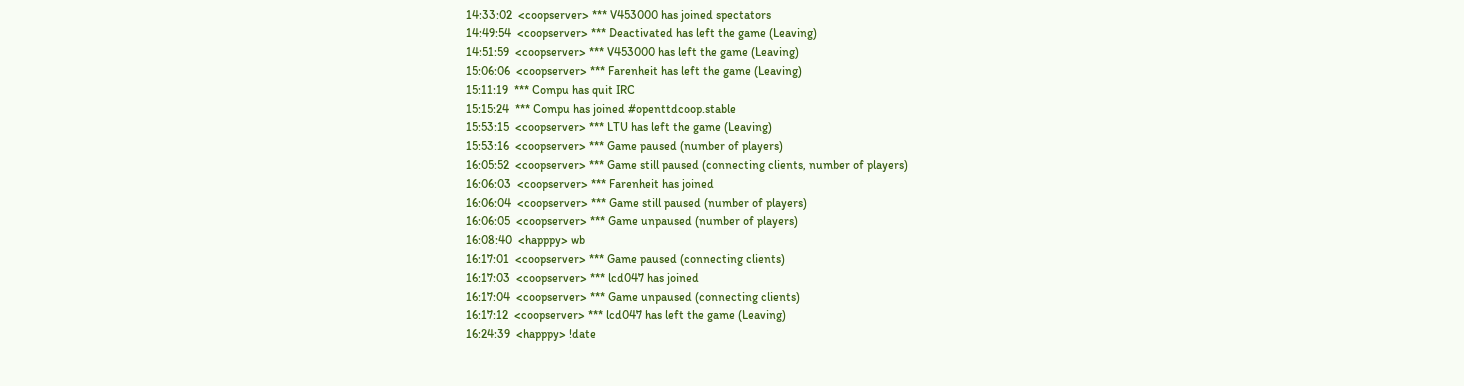14:33:02  <coopserver> *** V453000 has joined spectators
14:49:54  <coopserver> *** Deactivated has left the game (Leaving)
14:51:59  <coopserver> *** V453000 has left the game (Leaving)
15:06:06  <coopserver> *** Farenheit has left the game (Leaving)
15:11:19  *** Compu has quit IRC
15:15:24  *** Compu has joined #openttdcoop.stable
15:53:15  <coopserver> *** LTU has left the game (Leaving)
15:53:16  <coopserver> *** Game paused (number of players)
16:05:52  <coopserver> *** Game still paused (connecting clients, number of players)
16:06:03  <coopserver> *** Farenheit has joined
16:06:04  <coopserver> *** Game still paused (number of players)
16:06:05  <coopserver> *** Game unpaused (number of players)
16:08:40  <happpy> wb
16:17:01  <coopserver> *** Game paused (connecting clients)
16:17:03  <coopserver> *** lcd047 has joined
16:17:04  <coopserver> *** Game unpaused (connecting clients)
16:17:12  <coopserver> *** lcd047 has left the game (Leaving)
16:24:39  <happpy> !date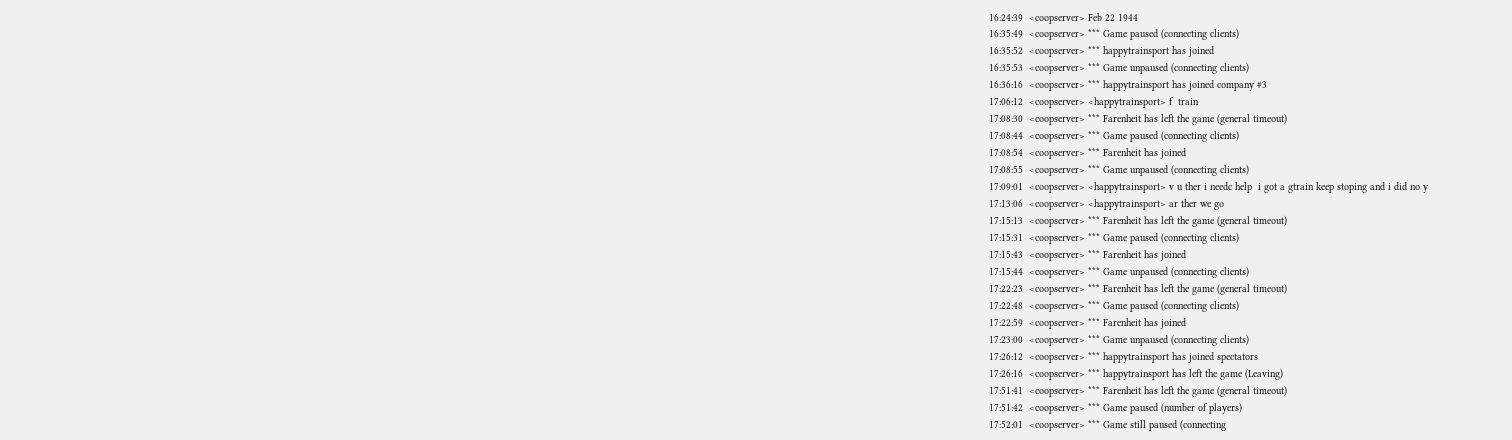16:24:39  <coopserver> Feb 22 1944
16:35:49  <coopserver> *** Game paused (connecting clients)
16:35:52  <coopserver> *** happytrainsport has joined
16:35:53  <coopserver> *** Game unpaused (connecting clients)
16:36:16  <coopserver> *** happytrainsport has joined company #3
17:06:12  <coopserver> <happytrainsport> f  train
17:08:30  <coopserver> *** Farenheit has left the game (general timeout)
17:08:44  <coopserver> *** Game paused (connecting clients)
17:08:54  <coopserver> *** Farenheit has joined
17:08:55  <coopserver> *** Game unpaused (connecting clients)
17:09:01  <coopserver> <happytrainsport> v u ther i needc help  i got a gtrain keep stoping and i did no y
17:13:06  <coopserver> <happytrainsport> ar ther we go
17:15:13  <coopserver> *** Farenheit has left the game (general timeout)
17:15:31  <coopserver> *** Game paused (connecting clients)
17:15:43  <coopserver> *** Farenheit has joined
17:15:44  <coopserver> *** Game unpaused (connecting clients)
17:22:23  <coopserver> *** Farenheit has left the game (general timeout)
17:22:48  <coopserver> *** Game paused (connecting clients)
17:22:59  <coopserver> *** Farenheit has joined
17:23:00  <coopserver> *** Game unpaused (connecting clients)
17:26:12  <coopserver> *** happytrainsport has joined spectators
17:26:16  <coopserver> *** happytrainsport has left the game (Leaving)
17:51:41  <coopserver> *** Farenheit has left the game (general timeout)
17:51:42  <coopserver> *** Game paused (number of players)
17:52:01  <coopserver> *** Game still paused (connecting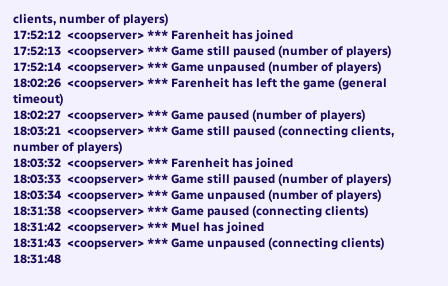clients, number of players)
17:52:12  <coopserver> *** Farenheit has joined
17:52:13  <coopserver> *** Game still paused (number of players)
17:52:14  <coopserver> *** Game unpaused (number of players)
18:02:26  <coopserver> *** Farenheit has left the game (general timeout)
18:02:27  <coopserver> *** Game paused (number of players)
18:03:21  <coopserver> *** Game still paused (connecting clients, number of players)
18:03:32  <coopserver> *** Farenheit has joined
18:03:33  <coopserver> *** Game still paused (number of players)
18:03:34  <coopserver> *** Game unpaused (number of players)
18:31:38  <coopserver> *** Game paused (connecting clients)
18:31:42  <coopserver> *** Muel has joined
18:31:43  <coopserver> *** Game unpaused (connecting clients)
18:31:48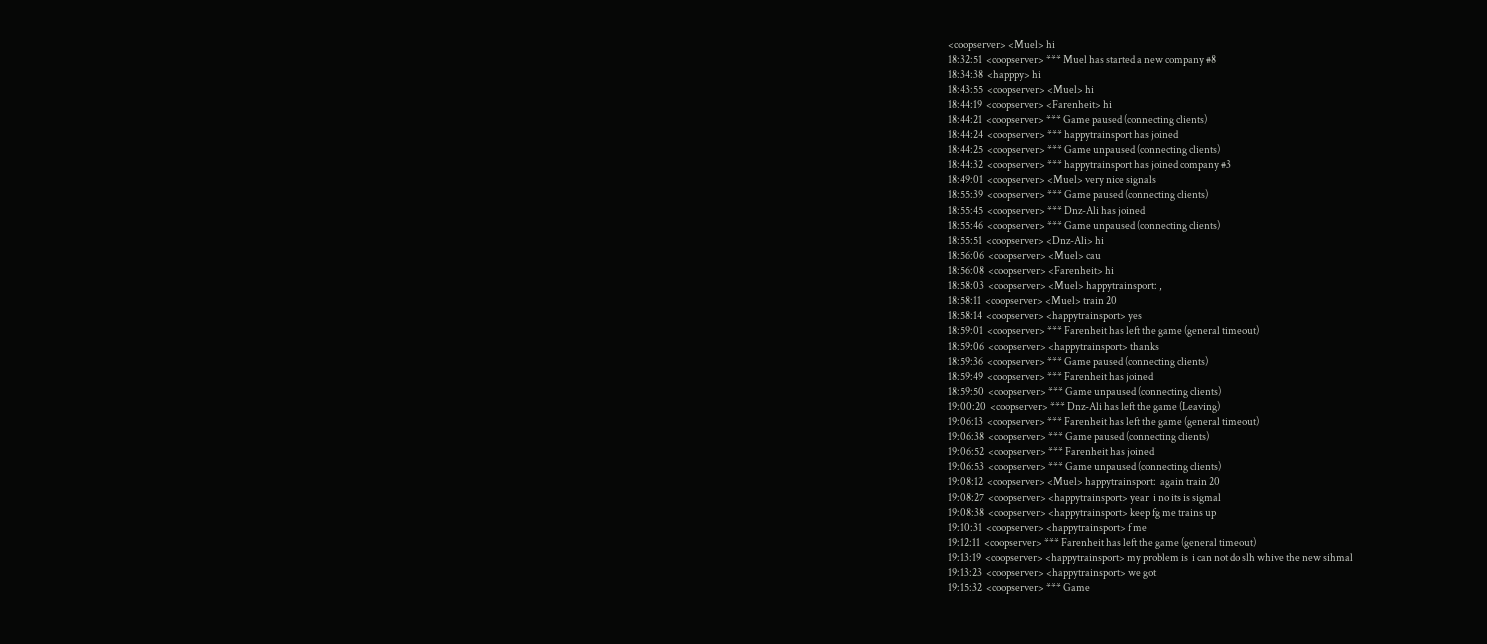<coopserver> <Muel> hi
18:32:51  <coopserver> *** Muel has started a new company #8
18:34:38  <happpy> hi
18:43:55  <coopserver> <Muel> hi
18:44:19  <coopserver> <Farenheit> hi
18:44:21  <coopserver> *** Game paused (connecting clients)
18:44:24  <coopserver> *** happytrainsport has joined
18:44:25  <coopserver> *** Game unpaused (connecting clients)
18:44:32  <coopserver> *** happytrainsport has joined company #3
18:49:01  <coopserver> <Muel> very nice signals
18:55:39  <coopserver> *** Game paused (connecting clients)
18:55:45  <coopserver> *** Dnz-Ali has joined
18:55:46  <coopserver> *** Game unpaused (connecting clients)
18:55:51  <coopserver> <Dnz-Ali> hi
18:56:06  <coopserver> <Muel> cau
18:56:08  <coopserver> <Farenheit> hi
18:58:03  <coopserver> <Muel> happytrainsport: ,
18:58:11  <coopserver> <Muel> train 20
18:58:14  <coopserver> <happytrainsport> yes
18:59:01  <coopserver> *** Farenheit has left the game (general timeout)
18:59:06  <coopserver> <happytrainsport> thanks
18:59:36  <coopserver> *** Game paused (connecting clients)
18:59:49  <coopserver> *** Farenheit has joined
18:59:50  <coopserver> *** Game unpaused (connecting clients)
19:00:20  <coopserver> *** Dnz-Ali has left the game (Leaving)
19:06:13  <coopserver> *** Farenheit has left the game (general timeout)
19:06:38  <coopserver> *** Game paused (connecting clients)
19:06:52  <coopserver> *** Farenheit has joined
19:06:53  <coopserver> *** Game unpaused (connecting clients)
19:08:12  <coopserver> <Muel> happytrainsport:  again train 20
19:08:27  <coopserver> <happytrainsport> year  i no its is sigmal
19:08:38  <coopserver> <happytrainsport> keep fg me trains up
19:10:31  <coopserver> <happytrainsport> f me
19:12:11  <coopserver> *** Farenheit has left the game (general timeout)
19:13:19  <coopserver> <happytrainsport> my problem is  i can not do slh whive the new sihmal
19:13:23  <coopserver> <happytrainsport> we got
19:15:32  <coopserver> *** Game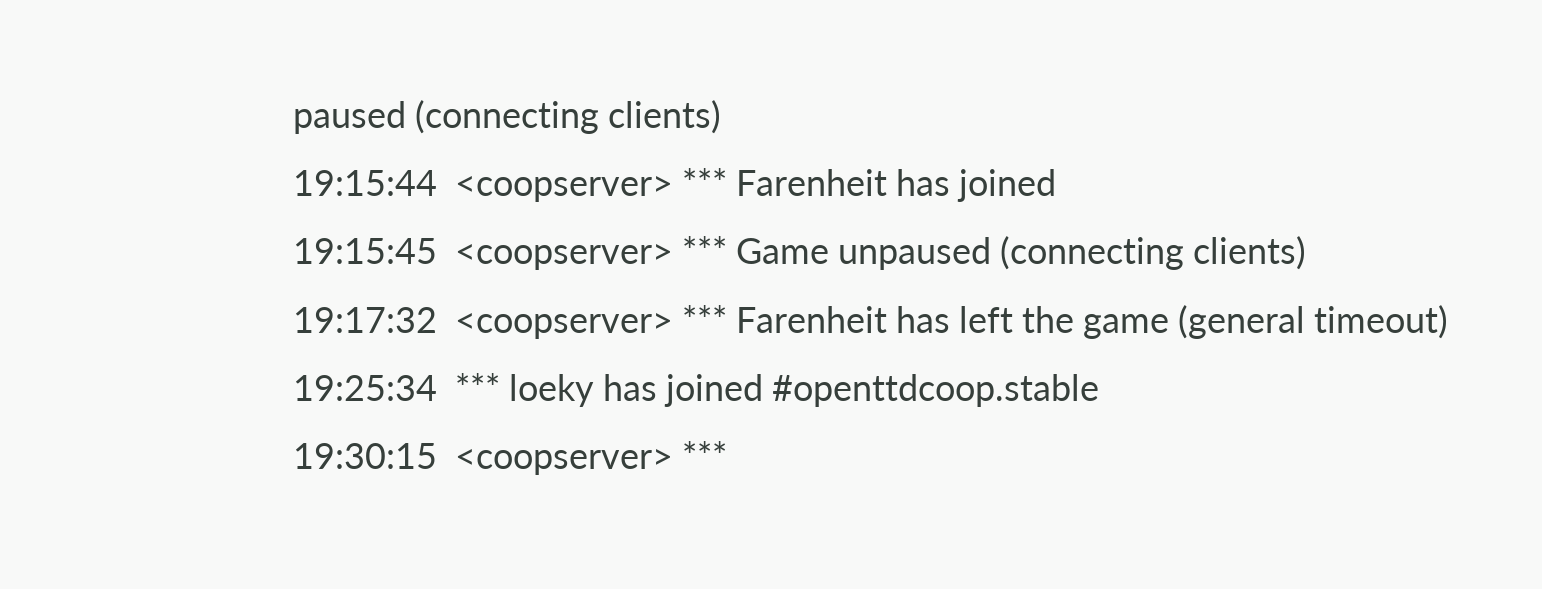paused (connecting clients)
19:15:44  <coopserver> *** Farenheit has joined
19:15:45  <coopserver> *** Game unpaused (connecting clients)
19:17:32  <coopserver> *** Farenheit has left the game (general timeout)
19:25:34  *** loeky has joined #openttdcoop.stable
19:30:15  <coopserver> ***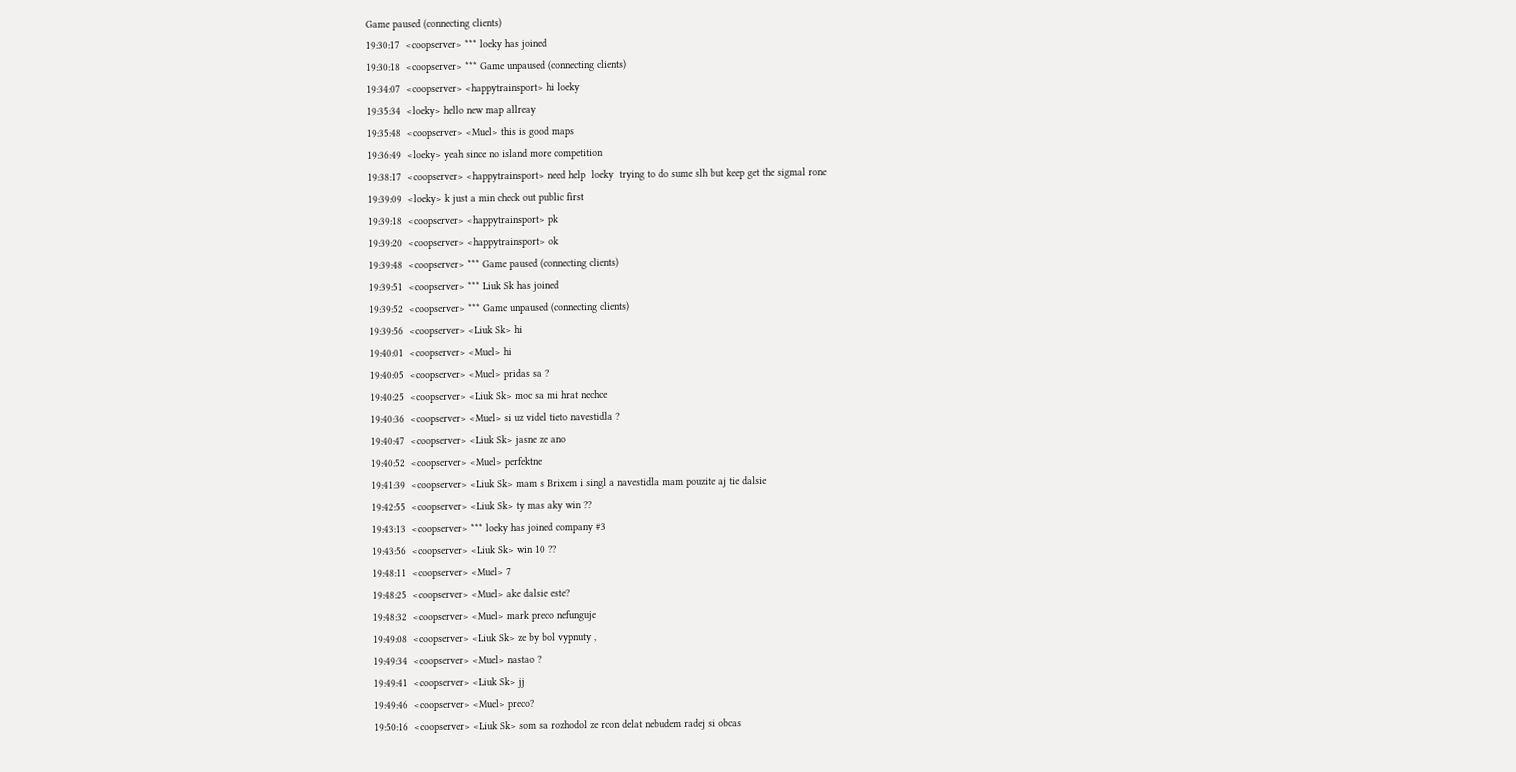Game paused (connecting clients)
19:30:17  <coopserver> *** loeky has joined
19:30:18  <coopserver> *** Game unpaused (connecting clients)
19:34:07  <coopserver> <happytrainsport> hi loeky
19:35:34  <loeky> hello new map allreay
19:35:48  <coopserver> <Muel> this is good maps
19:36:49  <loeky> yeah since no island more competition
19:38:17  <coopserver> <happytrainsport> need help  loeky  trying to do sume slh but keep get the sigmal rone
19:39:09  <loeky> k just a min check out public first
19:39:18  <coopserver> <happytrainsport> pk
19:39:20  <coopserver> <happytrainsport> ok
19:39:48  <coopserver> *** Game paused (connecting clients)
19:39:51  <coopserver> *** Liuk Sk has joined
19:39:52  <coopserver> *** Game unpaused (connecting clients)
19:39:56  <coopserver> <Liuk Sk> hi
19:40:01  <coopserver> <Muel> hi
19:40:05  <coopserver> <Muel> pridas sa ?
19:40:25  <coopserver> <Liuk Sk> moc sa mi hrat nechce
19:40:36  <coopserver> <Muel> si uz videl tieto navestidla ?
19:40:47  <coopserver> <Liuk Sk> jasne ze ano
19:40:52  <coopserver> <Muel> perfektne
19:41:39  <coopserver> <Liuk Sk> mam s Brixem i singl a navestidla mam pouzite aj tie dalsie
19:42:55  <coopserver> <Liuk Sk> ty mas aky win ??
19:43:13  <coopserver> *** loeky has joined company #3
19:43:56  <coopserver> <Liuk Sk> win 10 ??
19:48:11  <coopserver> <Muel> 7
19:48:25  <coopserver> <Muel> ake dalsie este?
19:48:32  <coopserver> <Muel> mark preco nefunguje
19:49:08  <coopserver> <Liuk Sk> ze by bol vypnuty ,
19:49:34  <coopserver> <Muel> nastao ?
19:49:41  <coopserver> <Liuk Sk> jj
19:49:46  <coopserver> <Muel> preco?
19:50:16  <coopserver> <Liuk Sk> som sa rozhodol ze rcon delat nebudem radej si obcas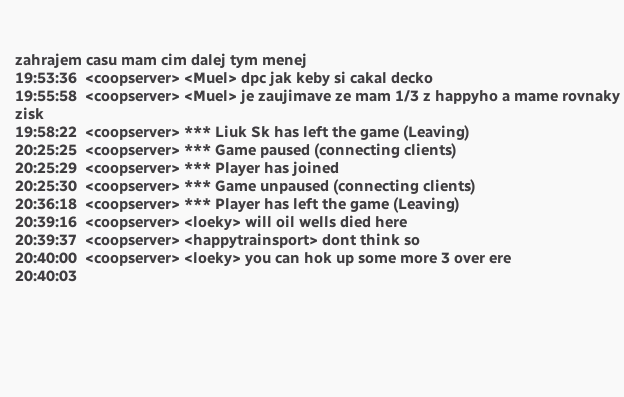zahrajem casu mam cim dalej tym menej
19:53:36  <coopserver> <Muel> dpc jak keby si cakal decko
19:55:58  <coopserver> <Muel> je zaujimave ze mam 1/3 z happyho a mame rovnaky zisk
19:58:22  <coopserver> *** Liuk Sk has left the game (Leaving)
20:25:25  <coopserver> *** Game paused (connecting clients)
20:25:29  <coopserver> *** Player has joined
20:25:30  <coopserver> *** Game unpaused (connecting clients)
20:36:18  <coopserver> *** Player has left the game (Leaving)
20:39:16  <coopserver> <loeky> will oil wells died here
20:39:37  <coopserver> <happytrainsport> dont think so
20:40:00  <coopserver> <loeky> you can hok up some more 3 over ere
20:40:03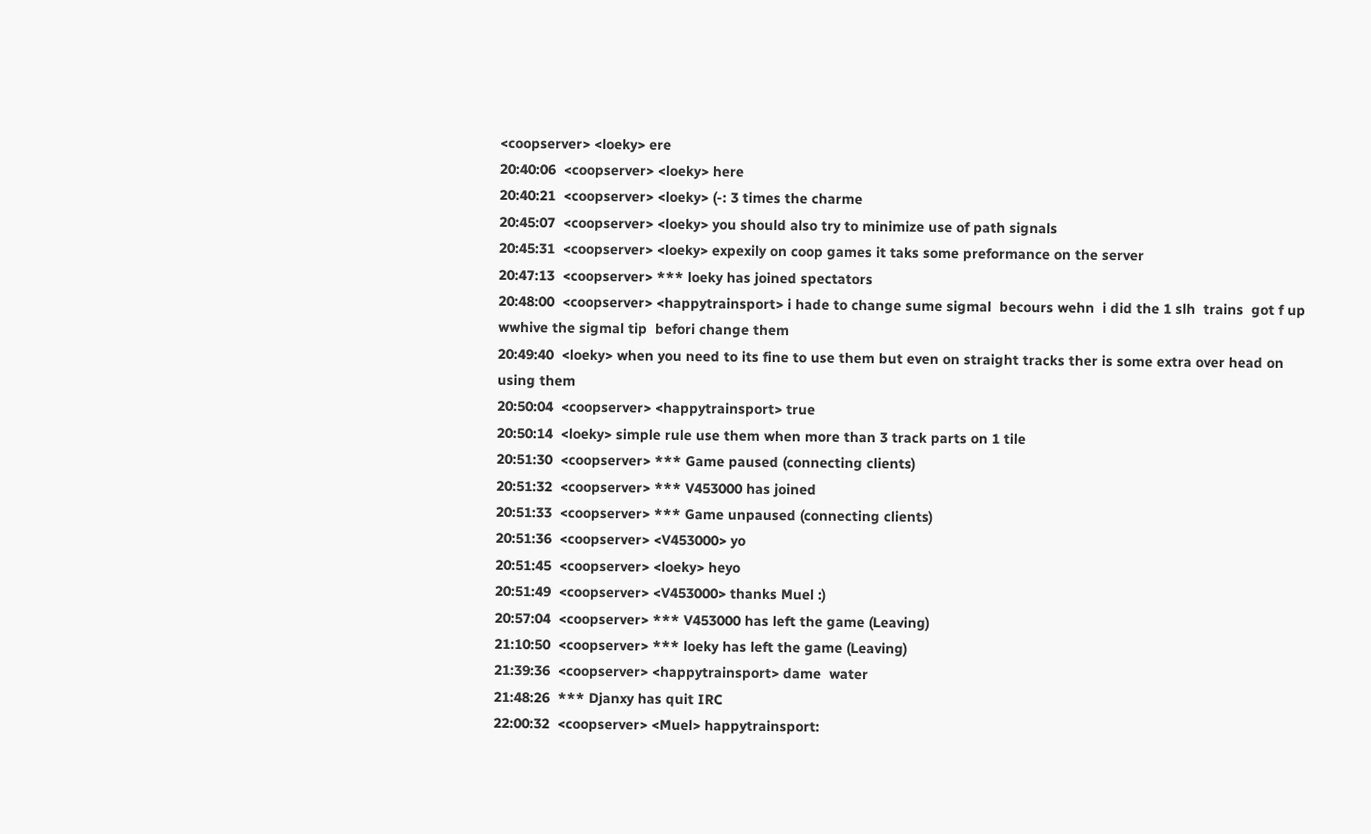<coopserver> <loeky> ere
20:40:06  <coopserver> <loeky> here
20:40:21  <coopserver> <loeky> (-: 3 times the charme
20:45:07  <coopserver> <loeky> you should also try to minimize use of path signals
20:45:31  <coopserver> <loeky> expexily on coop games it taks some preformance on the server
20:47:13  <coopserver> *** loeky has joined spectators
20:48:00  <coopserver> <happytrainsport> i hade to change sume sigmal  becours wehn  i did the 1 slh  trains  got f up  wwhive the sigmal tip  befori change them
20:49:40  <loeky> when you need to its fine to use them but even on straight tracks ther is some extra over head on using them
20:50:04  <coopserver> <happytrainsport> true
20:50:14  <loeky> simple rule use them when more than 3 track parts on 1 tile
20:51:30  <coopserver> *** Game paused (connecting clients)
20:51:32  <coopserver> *** V453000 has joined
20:51:33  <coopserver> *** Game unpaused (connecting clients)
20:51:36  <coopserver> <V453000> yo
20:51:45  <coopserver> <loeky> heyo
20:51:49  <coopserver> <V453000> thanks Muel :)
20:57:04  <coopserver> *** V453000 has left the game (Leaving)
21:10:50  <coopserver> *** loeky has left the game (Leaving)
21:39:36  <coopserver> <happytrainsport> dame  water
21:48:26  *** Djanxy has quit IRC
22:00:32  <coopserver> <Muel> happytrainsport: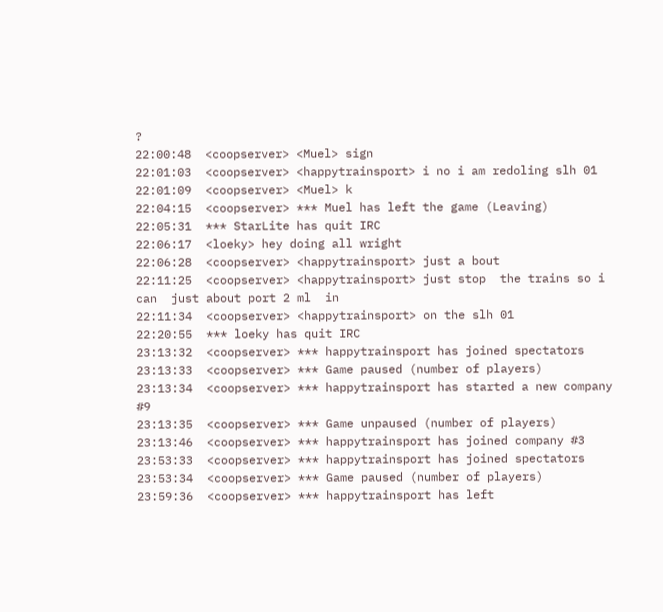?
22:00:48  <coopserver> <Muel> sign
22:01:03  <coopserver> <happytrainsport> i no i am redoling slh 01
22:01:09  <coopserver> <Muel> k
22:04:15  <coopserver> *** Muel has left the game (Leaving)
22:05:31  *** StarLite has quit IRC
22:06:17  <loeky> hey doing all wright
22:06:28  <coopserver> <happytrainsport> just a bout
22:11:25  <coopserver> <happytrainsport> just stop  the trains so i can  just about port 2 ml  in
22:11:34  <coopserver> <happytrainsport> on the slh 01
22:20:55  *** loeky has quit IRC
23:13:32  <coopserver> *** happytrainsport has joined spectators
23:13:33  <coopserver> *** Game paused (number of players)
23:13:34  <coopserver> *** happytrainsport has started a new company #9
23:13:35  <coopserver> *** Game unpaused (number of players)
23:13:46  <coopserver> *** happytrainsport has joined company #3
23:53:33  <coopserver> *** happytrainsport has joined spectators
23:53:34  <coopserver> *** Game paused (number of players)
23:59:36  <coopserver> *** happytrainsport has left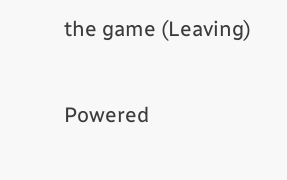the game (Leaving)

Powered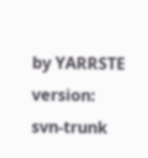by YARRSTE version: svn-trunk